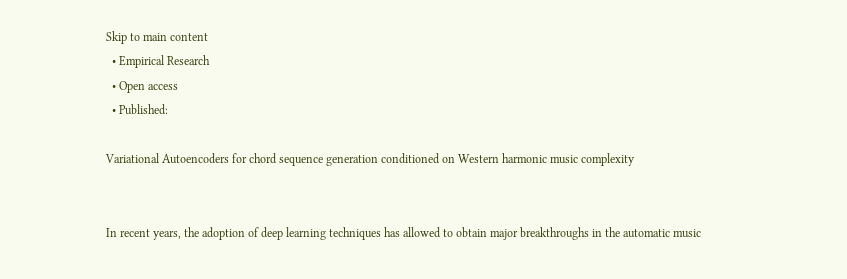Skip to main content
  • Empirical Research
  • Open access
  • Published:

Variational Autoencoders for chord sequence generation conditioned on Western harmonic music complexity


In recent years, the adoption of deep learning techniques has allowed to obtain major breakthroughs in the automatic music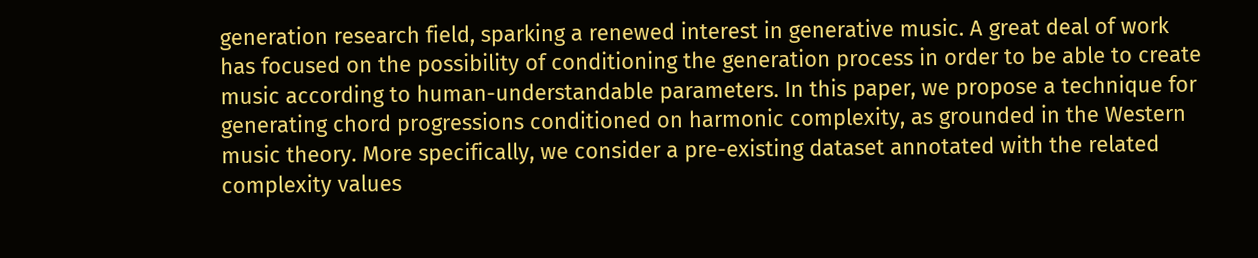generation research field, sparking a renewed interest in generative music. A great deal of work has focused on the possibility of conditioning the generation process in order to be able to create music according to human-understandable parameters. In this paper, we propose a technique for generating chord progressions conditioned on harmonic complexity, as grounded in the Western music theory. More specifically, we consider a pre-existing dataset annotated with the related complexity values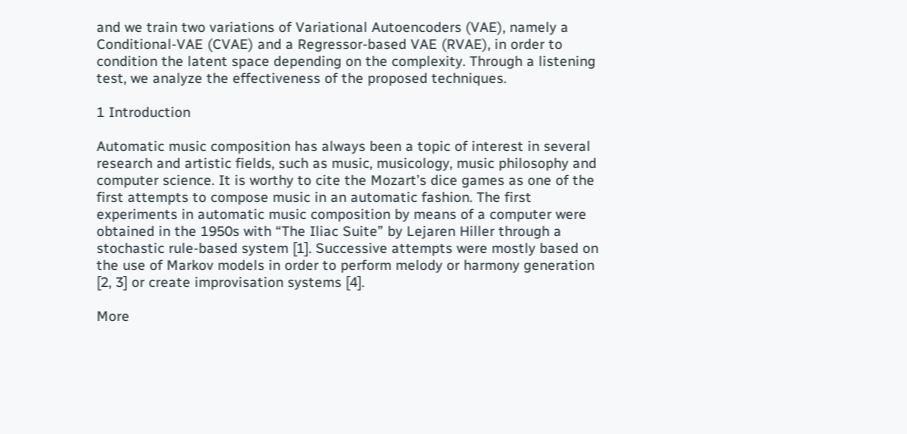and we train two variations of Variational Autoencoders (VAE), namely a Conditional-VAE (CVAE) and a Regressor-based VAE (RVAE), in order to condition the latent space depending on the complexity. Through a listening test, we analyze the effectiveness of the proposed techniques.

1 Introduction

Automatic music composition has always been a topic of interest in several research and artistic fields, such as music, musicology, music philosophy and computer science. It is worthy to cite the Mozart’s dice games as one of the first attempts to compose music in an automatic fashion. The first experiments in automatic music composition by means of a computer were obtained in the 1950s with “The Iliac Suite” by Lejaren Hiller through a stochastic rule-based system [1]. Successive attempts were mostly based on the use of Markov models in order to perform melody or harmony generation [2, 3] or create improvisation systems [4].

More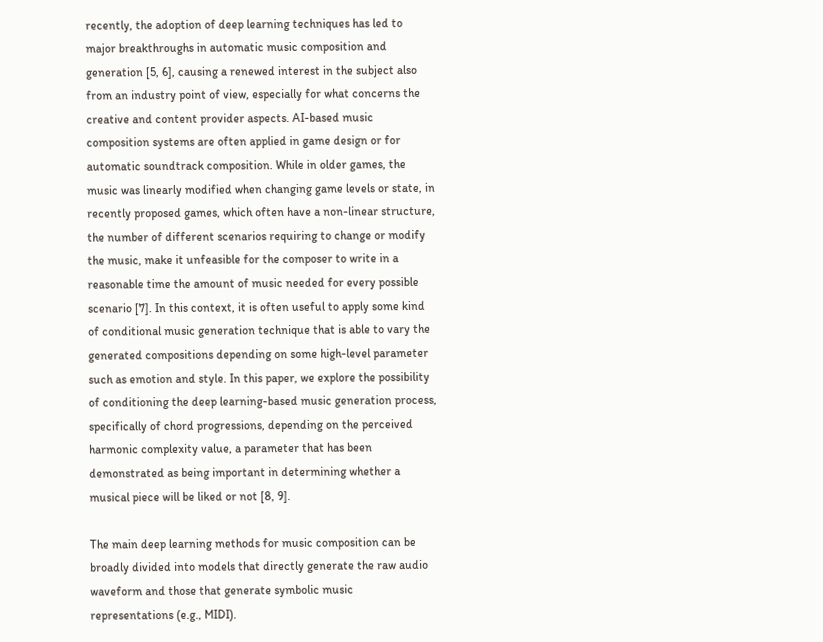recently, the adoption of deep learning techniques has led to major breakthroughs in automatic music composition and generation [5, 6], causing a renewed interest in the subject also from an industry point of view, especially for what concerns the creative and content provider aspects. AI-based music composition systems are often applied in game design or for automatic soundtrack composition. While in older games, the music was linearly modified when changing game levels or state, in recently proposed games, which often have a non-linear structure, the number of different scenarios requiring to change or modify the music, make it unfeasible for the composer to write in a reasonable time the amount of music needed for every possible scenario [7]. In this context, it is often useful to apply some kind of conditional music generation technique that is able to vary the generated compositions depending on some high-level parameter such as emotion and style. In this paper, we explore the possibility of conditioning the deep learning-based music generation process, specifically of chord progressions, depending on the perceived harmonic complexity value, a parameter that has been demonstrated as being important in determining whether a musical piece will be liked or not [8, 9].

The main deep learning methods for music composition can be broadly divided into models that directly generate the raw audio waveform and those that generate symbolic music representations (e.g., MIDI).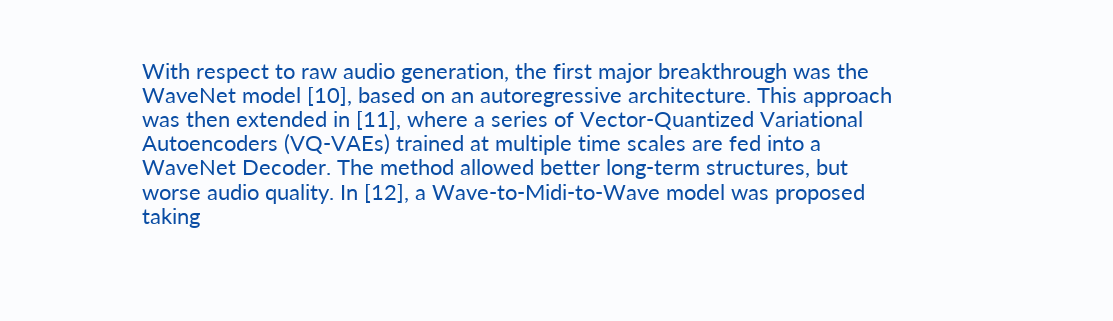With respect to raw audio generation, the first major breakthrough was the WaveNet model [10], based on an autoregressive architecture. This approach was then extended in [11], where a series of Vector-Quantized Variational Autoencoders (VQ-VAEs) trained at multiple time scales are fed into a WaveNet Decoder. The method allowed better long-term structures, but worse audio quality. In [12], a Wave-to-Midi-to-Wave model was proposed taking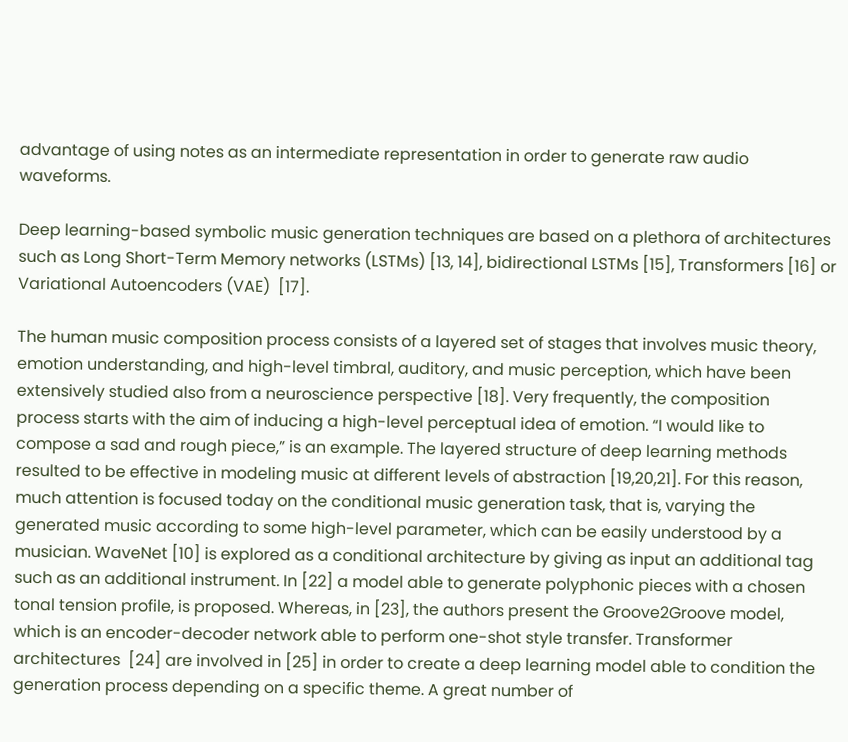advantage of using notes as an intermediate representation in order to generate raw audio waveforms.

Deep learning-based symbolic music generation techniques are based on a plethora of architectures such as Long Short-Term Memory networks (LSTMs) [13, 14], bidirectional LSTMs [15], Transformers [16] or Variational Autoencoders (VAE)  [17].

The human music composition process consists of a layered set of stages that involves music theory, emotion understanding, and high-level timbral, auditory, and music perception, which have been extensively studied also from a neuroscience perspective [18]. Very frequently, the composition process starts with the aim of inducing a high-level perceptual idea of emotion. “I would like to compose a sad and rough piece,” is an example. The layered structure of deep learning methods resulted to be effective in modeling music at different levels of abstraction [19,20,21]. For this reason, much attention is focused today on the conditional music generation task, that is, varying the generated music according to some high-level parameter, which can be easily understood by a musician. WaveNet [10] is explored as a conditional architecture by giving as input an additional tag such as an additional instrument. In [22] a model able to generate polyphonic pieces with a chosen tonal tension profile, is proposed. Whereas, in [23], the authors present the Groove2Groove model, which is an encoder-decoder network able to perform one-shot style transfer. Transformer architectures  [24] are involved in [25] in order to create a deep learning model able to condition the generation process depending on a specific theme. A great number of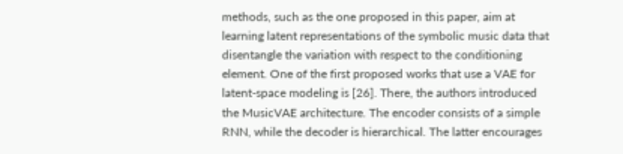methods, such as the one proposed in this paper, aim at learning latent representations of the symbolic music data that disentangle the variation with respect to the conditioning element. One of the first proposed works that use a VAE for latent-space modeling is [26]. There, the authors introduced the MusicVAE architecture. The encoder consists of a simple RNN, while the decoder is hierarchical. The latter encourages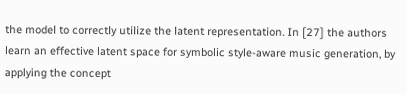the model to correctly utilize the latent representation. In [27] the authors learn an effective latent space for symbolic style-aware music generation, by applying the concept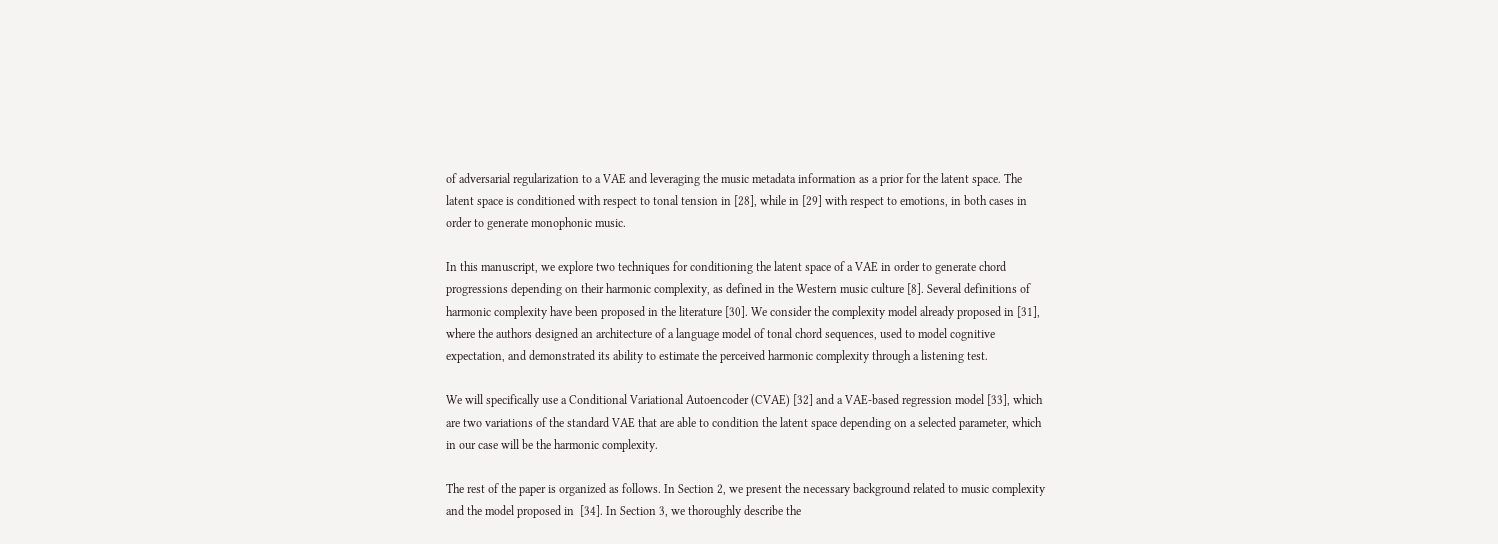of adversarial regularization to a VAE and leveraging the music metadata information as a prior for the latent space. The latent space is conditioned with respect to tonal tension in [28], while in [29] with respect to emotions, in both cases in order to generate monophonic music.

In this manuscript, we explore two techniques for conditioning the latent space of a VAE in order to generate chord progressions depending on their harmonic complexity, as defined in the Western music culture [8]. Several definitions of harmonic complexity have been proposed in the literature [30]. We consider the complexity model already proposed in [31], where the authors designed an architecture of a language model of tonal chord sequences, used to model cognitive expectation, and demonstrated its ability to estimate the perceived harmonic complexity through a listening test.

We will specifically use a Conditional Variational Autoencoder (CVAE) [32] and a VAE-based regression model [33], which are two variations of the standard VAE that are able to condition the latent space depending on a selected parameter, which in our case will be the harmonic complexity.

The rest of the paper is organized as follows. In Section 2, we present the necessary background related to music complexity and the model proposed in  [34]. In Section 3, we thoroughly describe the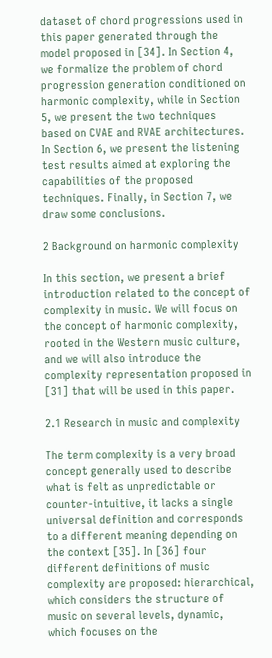dataset of chord progressions used in this paper generated through the model proposed in [34]. In Section 4, we formalize the problem of chord progression generation conditioned on harmonic complexity, while in Section 5, we present the two techniques based on CVAE and RVAE architectures. In Section 6, we present the listening test results aimed at exploring the capabilities of the proposed techniques. Finally, in Section 7, we draw some conclusions.

2 Background on harmonic complexity

In this section, we present a brief introduction related to the concept of complexity in music. We will focus on the concept of harmonic complexity, rooted in the Western music culture, and we will also introduce the complexity representation proposed in [31] that will be used in this paper.

2.1 Research in music and complexity

The term complexity is a very broad concept generally used to describe what is felt as unpredictable or counter-intuitive, it lacks a single universal definition and corresponds to a different meaning depending on the context [35]. In [36] four different definitions of music complexity are proposed: hierarchical, which considers the structure of music on several levels, dynamic, which focuses on the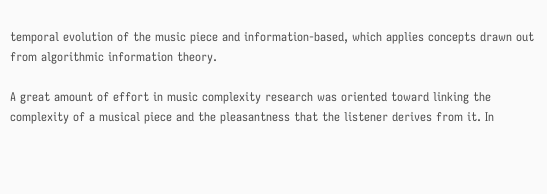temporal evolution of the music piece and information-based, which applies concepts drawn out from algorithmic information theory.

A great amount of effort in music complexity research was oriented toward linking the complexity of a musical piece and the pleasantness that the listener derives from it. In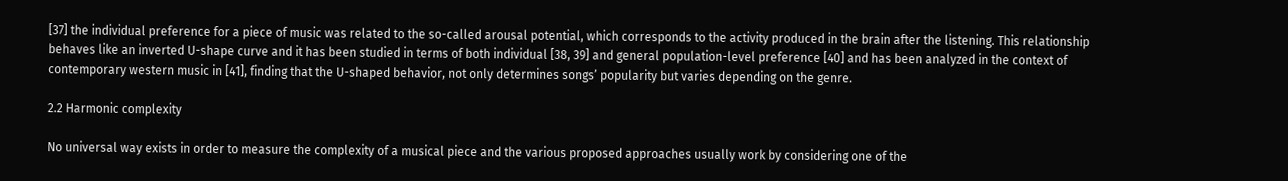[37] the individual preference for a piece of music was related to the so-called arousal potential, which corresponds to the activity produced in the brain after the listening. This relationship behaves like an inverted U-shape curve and it has been studied in terms of both individual [38, 39] and general population-level preference [40] and has been analyzed in the context of contemporary western music in [41], finding that the U-shaped behavior, not only determines songs’ popularity but varies depending on the genre.

2.2 Harmonic complexity

No universal way exists in order to measure the complexity of a musical piece and the various proposed approaches usually work by considering one of the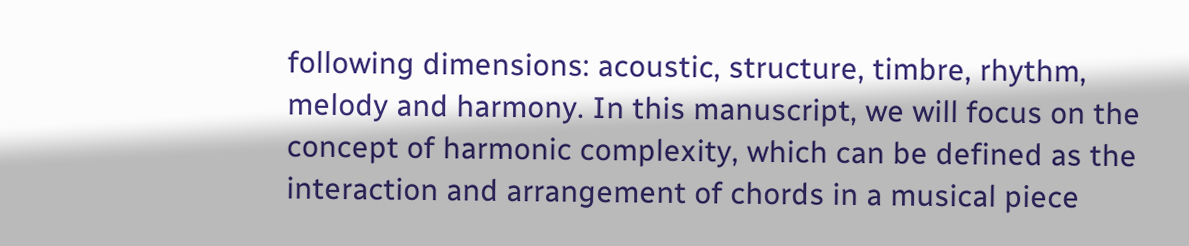following dimensions: acoustic, structure, timbre, rhythm, melody and harmony. In this manuscript, we will focus on the concept of harmonic complexity, which can be defined as the interaction and arrangement of chords in a musical piece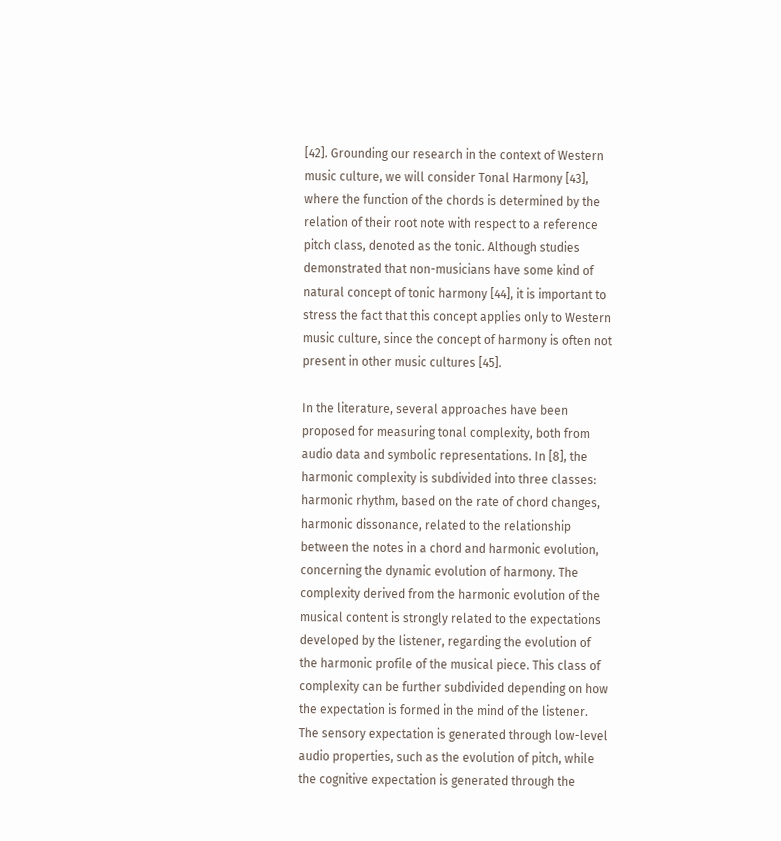[42]. Grounding our research in the context of Western music culture, we will consider Tonal Harmony [43], where the function of the chords is determined by the relation of their root note with respect to a reference pitch class, denoted as the tonic. Although studies demonstrated that non-musicians have some kind of natural concept of tonic harmony [44], it is important to stress the fact that this concept applies only to Western music culture, since the concept of harmony is often not present in other music cultures [45].

In the literature, several approaches have been proposed for measuring tonal complexity, both from audio data and symbolic representations. In [8], the harmonic complexity is subdivided into three classes: harmonic rhythm, based on the rate of chord changes, harmonic dissonance, related to the relationship between the notes in a chord and harmonic evolution, concerning the dynamic evolution of harmony. The complexity derived from the harmonic evolution of the musical content is strongly related to the expectations developed by the listener, regarding the evolution of the harmonic profile of the musical piece. This class of complexity can be further subdivided depending on how the expectation is formed in the mind of the listener. The sensory expectation is generated through low-level audio properties, such as the evolution of pitch, while the cognitive expectation is generated through the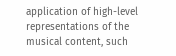application of high-level representations of the musical content, such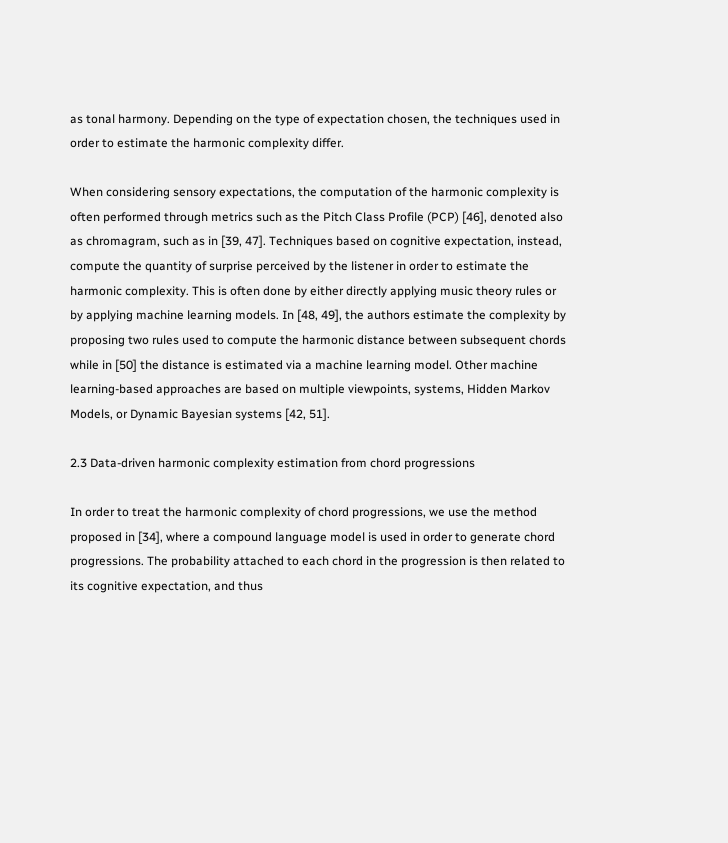as tonal harmony. Depending on the type of expectation chosen, the techniques used in order to estimate the harmonic complexity differ.

When considering sensory expectations, the computation of the harmonic complexity is often performed through metrics such as the Pitch Class Profile (PCP) [46], denoted also as chromagram, such as in [39, 47]. Techniques based on cognitive expectation, instead, compute the quantity of surprise perceived by the listener in order to estimate the harmonic complexity. This is often done by either directly applying music theory rules or by applying machine learning models. In [48, 49], the authors estimate the complexity by proposing two rules used to compute the harmonic distance between subsequent chords while in [50] the distance is estimated via a machine learning model. Other machine learning-based approaches are based on multiple viewpoints, systems, Hidden Markov Models, or Dynamic Bayesian systems [42, 51].

2.3 Data-driven harmonic complexity estimation from chord progressions

In order to treat the harmonic complexity of chord progressions, we use the method proposed in [34], where a compound language model is used in order to generate chord progressions. The probability attached to each chord in the progression is then related to its cognitive expectation, and thus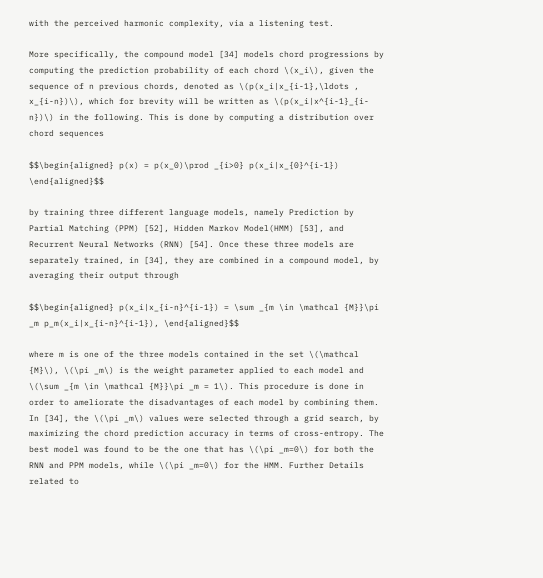with the perceived harmonic complexity, via a listening test.

More specifically, the compound model [34] models chord progressions by computing the prediction probability of each chord \(x_i\), given the sequence of n previous chords, denoted as \(p(x_i|x_{i-1},\ldots , x_{i-n})\), which for brevity will be written as \(p(x_i|x^{i-1}_{i-n})\) in the following. This is done by computing a distribution over chord sequences

$$\begin{aligned} p(x) = p(x_0)\prod _{i>0} p(x_i|x_{0}^{i-1}) \end{aligned}$$

by training three different language models, namely Prediction by Partial Matching (PPM) [52], Hidden Markov Model(HMM) [53], and Recurrent Neural Networks (RNN) [54]. Once these three models are separately trained, in [34], they are combined in a compound model, by averaging their output through

$$\begin{aligned} p(x_i|x_{i-n}^{i-1}) = \sum _{m \in \mathcal {M}}\pi _m p_m(x_i|x_{i-n}^{i-1}), \end{aligned}$$

where m is one of the three models contained in the set \(\mathcal {M}\), \(\pi _m\) is the weight parameter applied to each model and \(\sum _{m \in \mathcal {M}}\pi _m = 1\). This procedure is done in order to ameliorate the disadvantages of each model by combining them. In [34], the \(\pi _m\) values were selected through a grid search, by maximizing the chord prediction accuracy in terms of cross-entropy. The best model was found to be the one that has \(\pi _m=0\) for both the RNN and PPM models, while \(\pi _m=0\) for the HMM. Further Details related to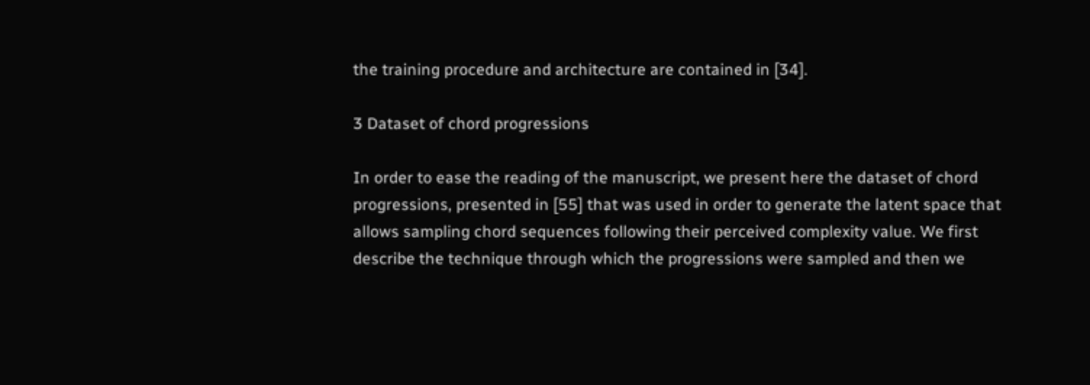the training procedure and architecture are contained in [34].

3 Dataset of chord progressions

In order to ease the reading of the manuscript, we present here the dataset of chord progressions, presented in [55] that was used in order to generate the latent space that allows sampling chord sequences following their perceived complexity value. We first describe the technique through which the progressions were sampled and then we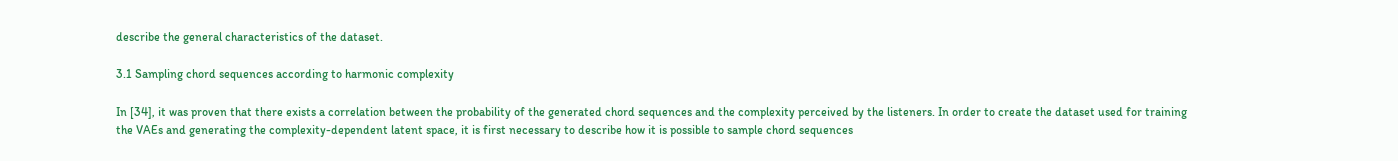describe the general characteristics of the dataset.

3.1 Sampling chord sequences according to harmonic complexity

In [34], it was proven that there exists a correlation between the probability of the generated chord sequences and the complexity perceived by the listeners. In order to create the dataset used for training the VAEs and generating the complexity-dependent latent space, it is first necessary to describe how it is possible to sample chord sequences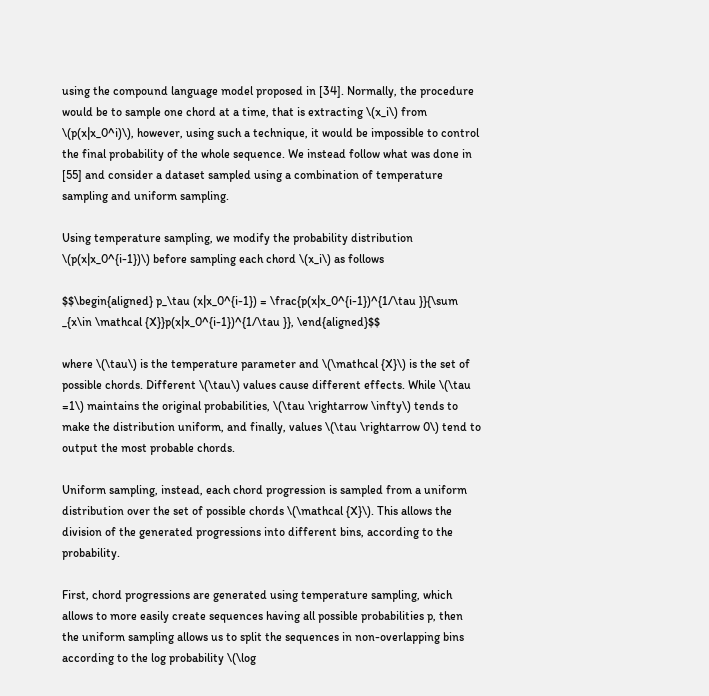using the compound language model proposed in [34]. Normally, the procedure would be to sample one chord at a time, that is extracting \(x_i\) from \(p(x|x_0^i)\), however, using such a technique, it would be impossible to control the final probability of the whole sequence. We instead follow what was done in [55] and consider a dataset sampled using a combination of temperature sampling and uniform sampling.

Using temperature sampling, we modify the probability distribution \(p(x|x_0^{i-1})\) before sampling each chord \(x_i\) as follows

$$\begin{aligned} p_\tau (x|x_0^{i-1}) = \frac{p(x|x_0^{i-1})^{1/\tau }}{\sum _{x\in \mathcal {X}}p(x|x_0^{i-1})^{1/\tau }}, \end{aligned}$$

where \(\tau\) is the temperature parameter and \(\mathcal {X}\) is the set of possible chords. Different \(\tau\) values cause different effects. While \(\tau =1\) maintains the original probabilities, \(\tau \rightarrow \infty\) tends to make the distribution uniform, and finally, values \(\tau \rightarrow 0\) tend to output the most probable chords.

Uniform sampling, instead, each chord progression is sampled from a uniform distribution over the set of possible chords \(\mathcal {X}\). This allows the division of the generated progressions into different bins, according to the probability.

First, chord progressions are generated using temperature sampling, which allows to more easily create sequences having all possible probabilities p, then the uniform sampling allows us to split the sequences in non-overlapping bins according to the log probability \(\log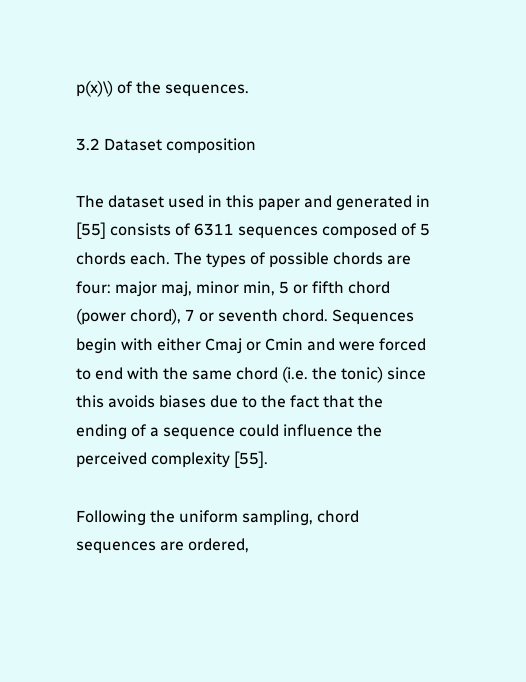p(x)\) of the sequences.

3.2 Dataset composition

The dataset used in this paper and generated in [55] consists of 6311 sequences composed of 5 chords each. The types of possible chords are four: major maj, minor min, 5 or fifth chord (power chord), 7 or seventh chord. Sequences begin with either Cmaj or Cmin and were forced to end with the same chord (i.e. the tonic) since this avoids biases due to the fact that the ending of a sequence could influence the perceived complexity [55].

Following the uniform sampling, chord sequences are ordered,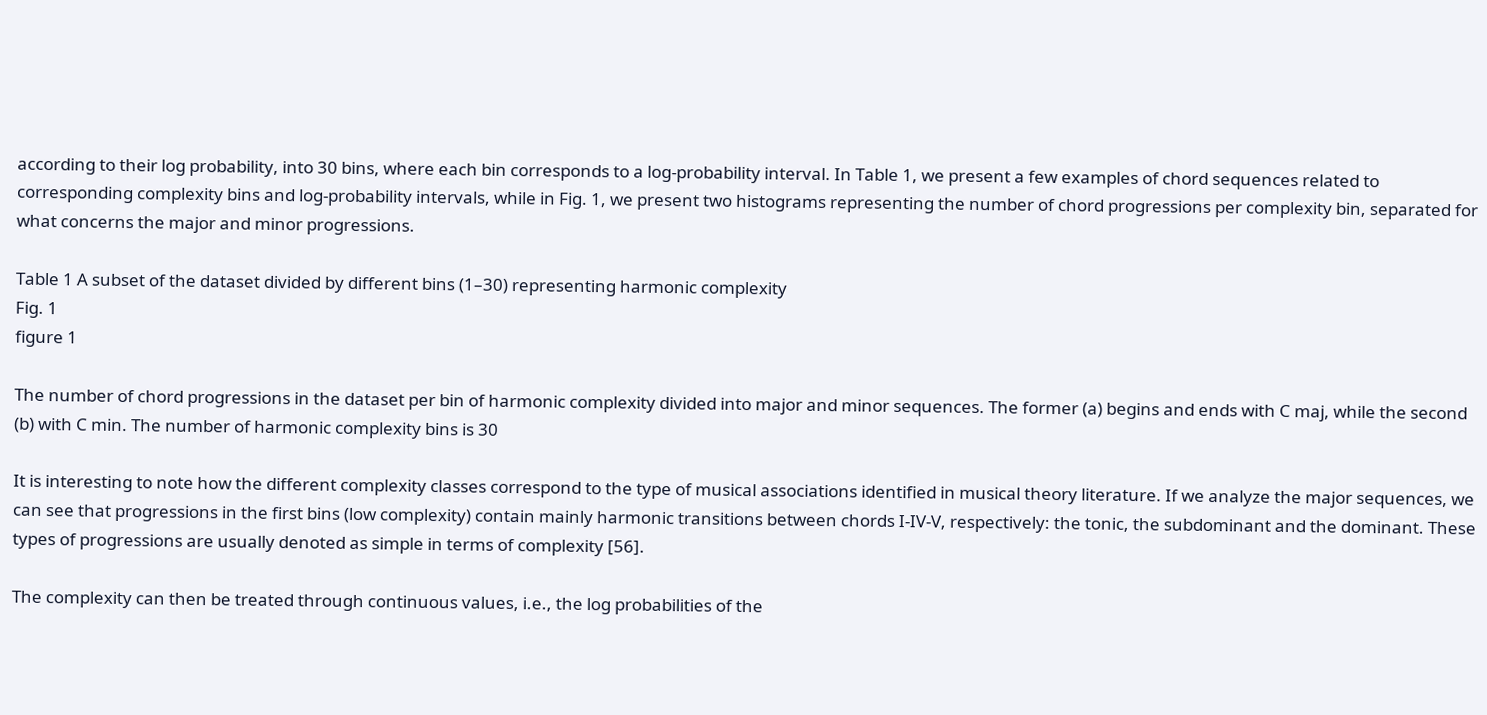according to their log probability, into 30 bins, where each bin corresponds to a log-probability interval. In Table 1, we present a few examples of chord sequences related to corresponding complexity bins and log-probability intervals, while in Fig. 1, we present two histograms representing the number of chord progressions per complexity bin, separated for what concerns the major and minor progressions.

Table 1 A subset of the dataset divided by different bins (1–30) representing harmonic complexity
Fig. 1
figure 1

The number of chord progressions in the dataset per bin of harmonic complexity divided into major and minor sequences. The former (a) begins and ends with C maj, while the second (b) with C min. The number of harmonic complexity bins is 30

It is interesting to note how the different complexity classes correspond to the type of musical associations identified in musical theory literature. If we analyze the major sequences, we can see that progressions in the first bins (low complexity) contain mainly harmonic transitions between chords I-IV-V, respectively: the tonic, the subdominant and the dominant. These types of progressions are usually denoted as simple in terms of complexity [56].

The complexity can then be treated through continuous values, i.e., the log probabilities of the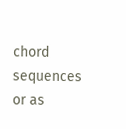chord sequences or as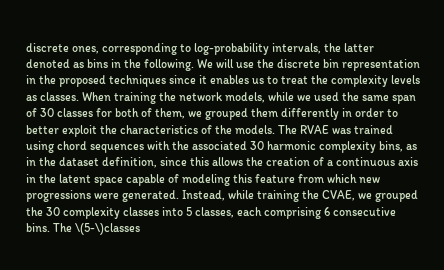discrete ones, corresponding to log-probability intervals, the latter denoted as bins in the following. We will use the discrete bin representation in the proposed techniques since it enables us to treat the complexity levels as classes. When training the network models, while we used the same span of 30 classes for both of them, we grouped them differently in order to better exploit the characteristics of the models. The RVAE was trained using chord sequences with the associated 30 harmonic complexity bins, as in the dataset definition, since this allows the creation of a continuous axis in the latent space capable of modeling this feature from which new progressions were generated. Instead, while training the CVAE, we grouped the 30 complexity classes into 5 classes, each comprising 6 consecutive bins. The \(5-\)classes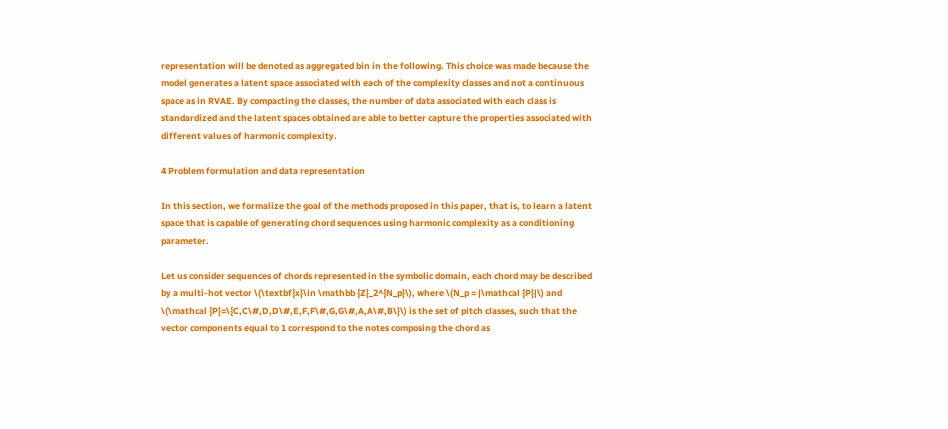representation will be denoted as aggregated bin in the following. This choice was made because the model generates a latent space associated with each of the complexity classes and not a continuous space as in RVAE. By compacting the classes, the number of data associated with each class is standardized and the latent spaces obtained are able to better capture the properties associated with different values of harmonic complexity.

4 Problem formulation and data representation

In this section, we formalize the goal of the methods proposed in this paper, that is, to learn a latent space that is capable of generating chord sequences using harmonic complexity as a conditioning parameter.

Let us consider sequences of chords represented in the symbolic domain, each chord may be described by a multi-hot vector \(\textbf{x}\in \mathbb {Z}_2^{N_p}\), where \(N_p = |\mathcal {P}|\) and \(\mathcal {P}=\{C,C\#,D,D\#,E,F,F\#,G,G\#,A,A\#,B\}\) is the set of pitch classes, such that the vector components equal to 1 correspond to the notes composing the chord as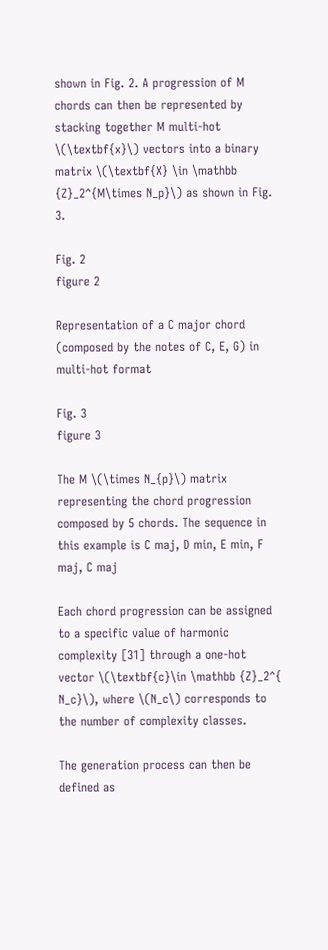shown in Fig. 2. A progression of M chords can then be represented by stacking together M multi-hot \(\textbf{x}\) vectors into a binary matrix \(\textbf{X} \in \mathbb {Z}_2^{M\times N_p}\) as shown in Fig. 3.

Fig. 2
figure 2

Representation of a C major chord (composed by the notes of C, E, G) in multi-hot format

Fig. 3
figure 3

The M \(\times N_{p}\) matrix representing the chord progression composed by 5 chords. The sequence in this example is C maj, D min, E min, F maj, C maj

Each chord progression can be assigned to a specific value of harmonic complexity [31] through a one-hot vector \(\textbf{c}\in \mathbb {Z}_2^{ N_c}\), where \(N_c\) corresponds to the number of complexity classes.

The generation process can then be defined as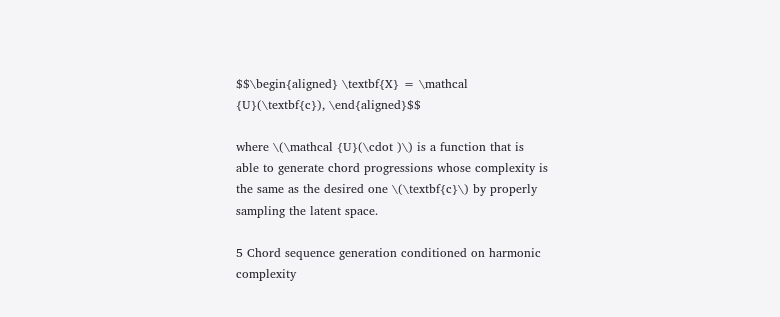$$\begin{aligned} \textbf{X} = \mathcal {U}(\textbf{c}), \end{aligned}$$

where \(\mathcal {U}(\cdot )\) is a function that is able to generate chord progressions whose complexity is the same as the desired one \(\textbf{c}\) by properly sampling the latent space.

5 Chord sequence generation conditioned on harmonic complexity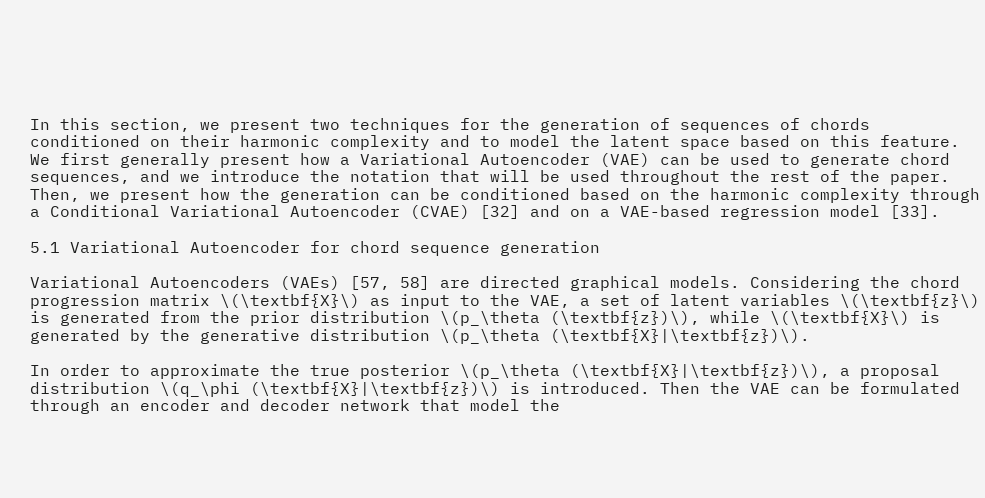In this section, we present two techniques for the generation of sequences of chords conditioned on their harmonic complexity and to model the latent space based on this feature. We first generally present how a Variational Autoencoder (VAE) can be used to generate chord sequences, and we introduce the notation that will be used throughout the rest of the paper. Then, we present how the generation can be conditioned based on the harmonic complexity through a Conditional Variational Autoencoder (CVAE) [32] and on a VAE-based regression model [33].

5.1 Variational Autoencoder for chord sequence generation

Variational Autoencoders (VAEs) [57, 58] are directed graphical models. Considering the chord progression matrix \(\textbf{X}\) as input to the VAE, a set of latent variables \(\textbf{z}\) is generated from the prior distribution \(p_\theta (\textbf{z})\), while \(\textbf{X}\) is generated by the generative distribution \(p_\theta (\textbf{X}|\textbf{z})\).

In order to approximate the true posterior \(p_\theta (\textbf{X}|\textbf{z})\), a proposal distribution \(q_\phi (\textbf{X}|\textbf{z})\) is introduced. Then the VAE can be formulated through an encoder and decoder network that model the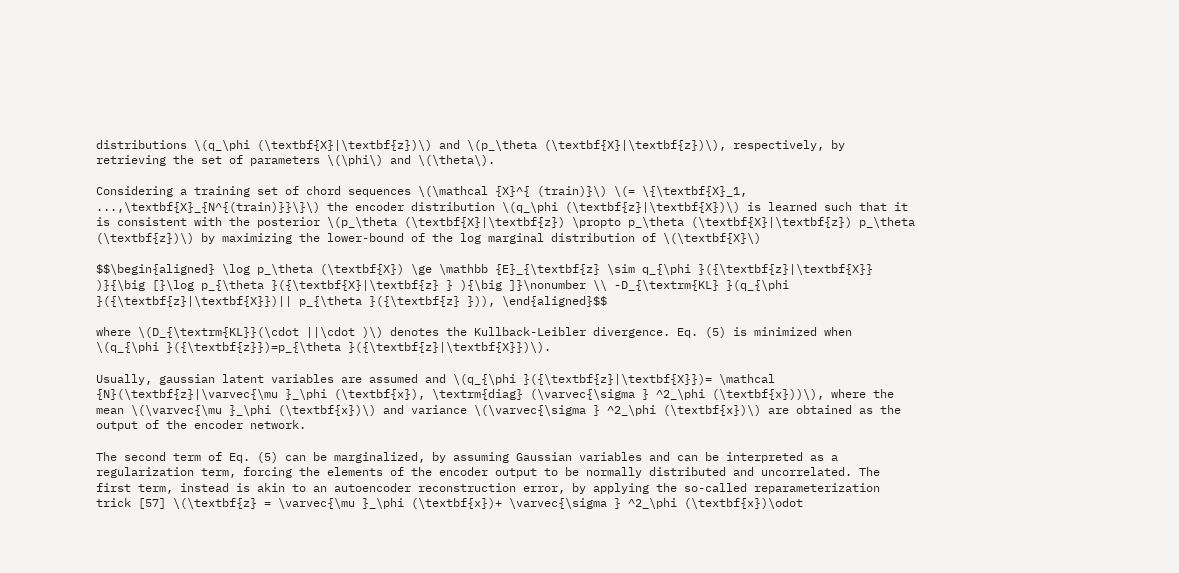distributions \(q_\phi (\textbf{X}|\textbf{z})\) and \(p_\theta (\textbf{X}|\textbf{z})\), respectively, by retrieving the set of parameters \(\phi\) and \(\theta\).

Considering a training set of chord sequences \(\mathcal {X}^{ (train)}\) \(= \{\textbf{X}_1, ...,\textbf{X}_{N^{(train)}}\}\) the encoder distribution \(q_\phi (\textbf{z}|\textbf{X})\) is learned such that it is consistent with the posterior \(p_\theta (\textbf{X}|\textbf{z}) \propto p_\theta (\textbf{X}|\textbf{z}) p_\theta (\textbf{z})\) by maximizing the lower-bound of the log marginal distribution of \(\textbf{X}\)

$$\begin{aligned} \log p_\theta (\textbf{X}) \ge \mathbb {E}_{\textbf{z} \sim q_{\phi }({\textbf{z}|\textbf{X}} )}{\big [}\log p_{\theta }({\textbf{X}|\textbf{z} } ){\big ]}\nonumber \\ -D_{\textrm{KL} }(q_{\phi }({\textbf{z}|\textbf{X}})|| p_{\theta }({\textbf{z} })), \end{aligned}$$

where \(D_{\textrm{KL}}(\cdot ||\cdot )\) denotes the Kullback-Leibler divergence. Eq. (5) is minimized when \(q_{\phi }({\textbf{z}})=p_{\theta }({\textbf{z}|\textbf{X}})\).

Usually, gaussian latent variables are assumed and \(q_{\phi }({\textbf{z}|\textbf{X}})= \mathcal {N}(\textbf{z}|\varvec{\mu }_\phi (\textbf{x}), \textrm{diag} (\varvec{\sigma } ^2_\phi (\textbf{x}))\), where the mean \(\varvec{\mu }_\phi (\textbf{x})\) and variance \(\varvec{\sigma } ^2_\phi (\textbf{x})\) are obtained as the output of the encoder network.

The second term of Eq. (5) can be marginalized, by assuming Gaussian variables and can be interpreted as a regularization term, forcing the elements of the encoder output to be normally distributed and uncorrelated. The first term, instead is akin to an autoencoder reconstruction error, by applying the so-called reparameterization trick [57] \(\textbf{z} = \varvec{\mu }_\phi (\textbf{x})+ \varvec{\sigma } ^2_\phi (\textbf{x})\odot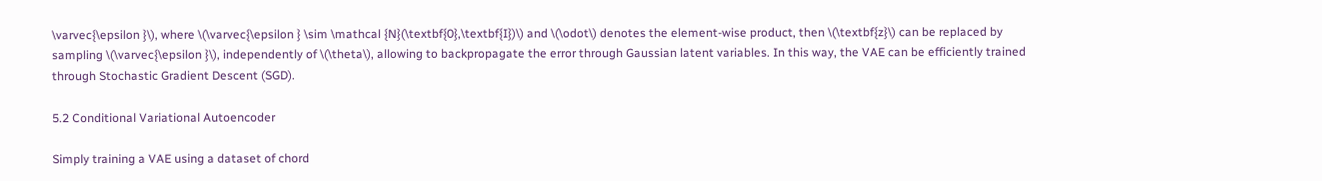\varvec{\epsilon }\), where \(\varvec{\epsilon } \sim \mathcal {N}(\textbf{0},\textbf{I})\) and \(\odot\) denotes the element-wise product, then \(\textbf{z}\) can be replaced by sampling \(\varvec{\epsilon }\), independently of \(\theta\), allowing to backpropagate the error through Gaussian latent variables. In this way, the VAE can be efficiently trained through Stochastic Gradient Descent (SGD).

5.2 Conditional Variational Autoencoder

Simply training a VAE using a dataset of chord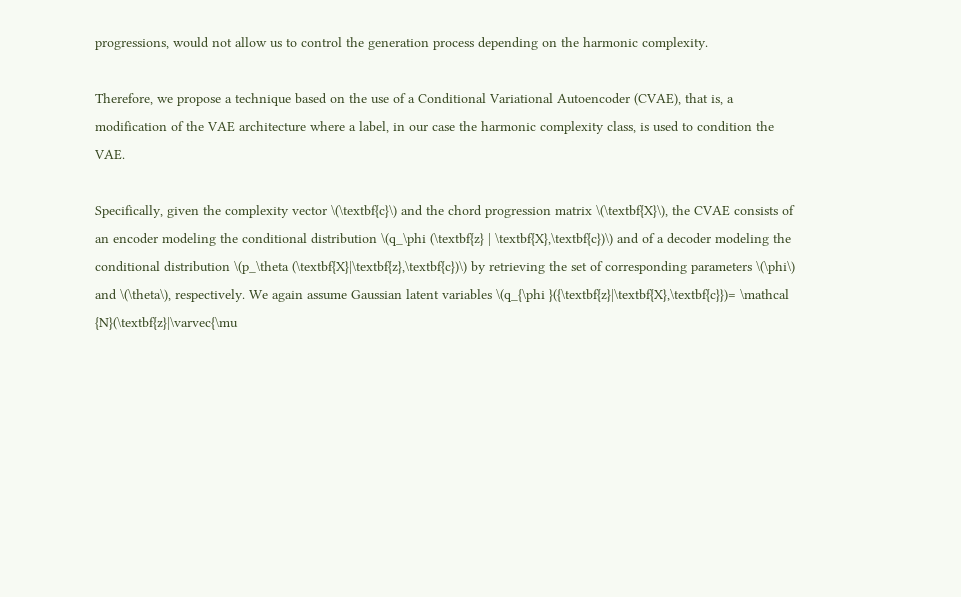progressions, would not allow us to control the generation process depending on the harmonic complexity.

Therefore, we propose a technique based on the use of a Conditional Variational Autoencoder (CVAE), that is, a modification of the VAE architecture where a label, in our case the harmonic complexity class, is used to condition the VAE.

Specifically, given the complexity vector \(\textbf{c}\) and the chord progression matrix \(\textbf{X}\), the CVAE consists of an encoder modeling the conditional distribution \(q_\phi (\textbf{z} | \textbf{X},\textbf{c})\) and of a decoder modeling the conditional distribution \(p_\theta (\textbf{X}|\textbf{z},\textbf{c})\) by retrieving the set of corresponding parameters \(\phi\) and \(\theta\), respectively. We again assume Gaussian latent variables \(q_{\phi }({\textbf{z}|\textbf{X},\textbf{c}})= \mathcal {N}(\textbf{z}|\varvec{\mu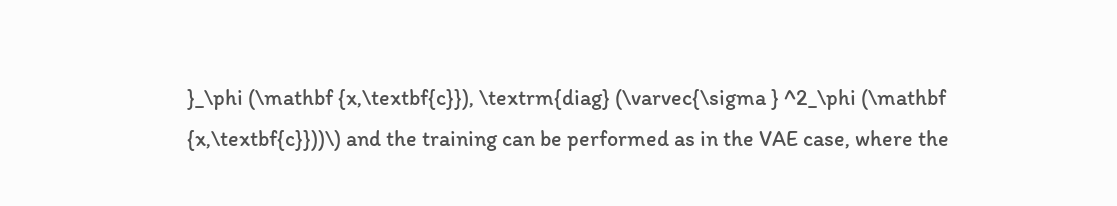}_\phi (\mathbf {x,\textbf{c}}), \textrm{diag} (\varvec{\sigma } ^2_\phi (\mathbf {x,\textbf{c}}))\) and the training can be performed as in the VAE case, where the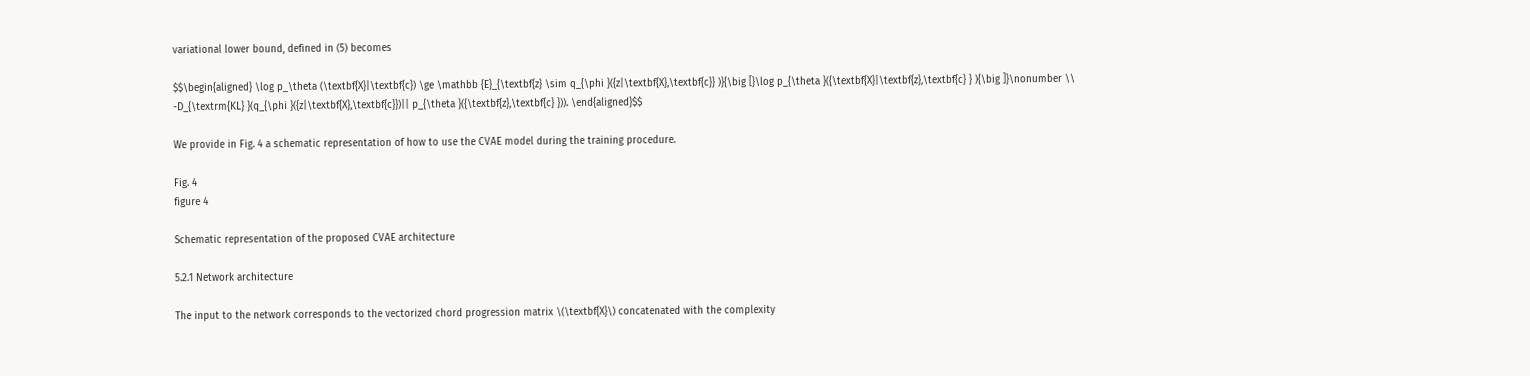variational lower bound, defined in (5) becomes

$$\begin{aligned} \log p_\theta (\textbf{X}|\textbf{c}) \ge \mathbb {E}_{\textbf{z} \sim q_{\phi }({z|\textbf{X},\textbf{c}} )}{\big [}\log p_{\theta }({\textbf{X}|\textbf{z},\textbf{c} } ){\big ]}\nonumber \\ -D_{\textrm{KL} }(q_{\phi }({z|\textbf{X},\textbf{c}})|| p_{\theta }({\textbf{z},\textbf{c} })). \end{aligned}$$

We provide in Fig. 4 a schematic representation of how to use the CVAE model during the training procedure.

Fig. 4
figure 4

Schematic representation of the proposed CVAE architecture

5.2.1 Network architecture

The input to the network corresponds to the vectorized chord progression matrix \(\textbf{X}\) concatenated with the complexity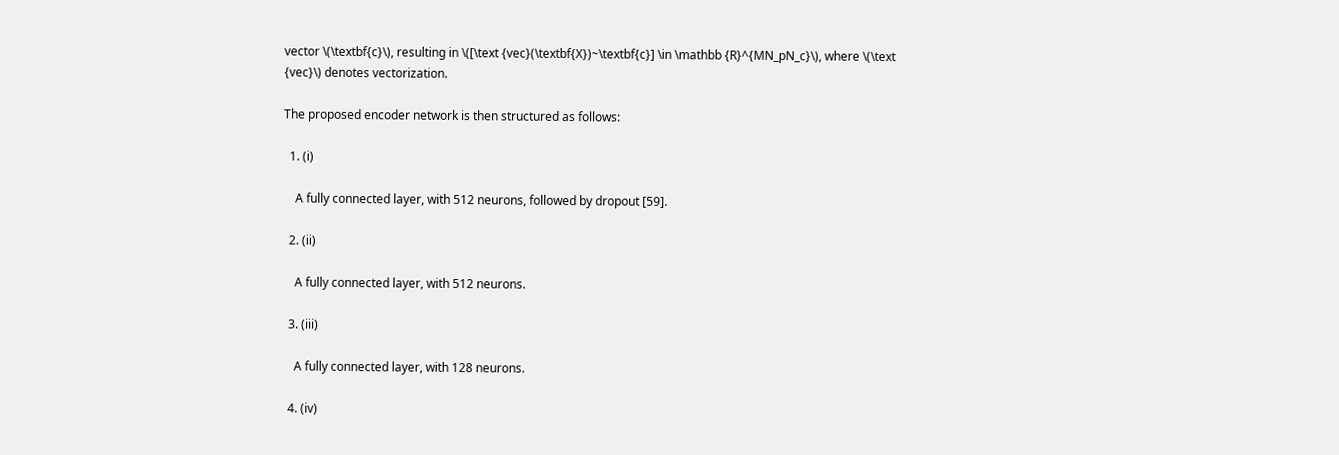vector \(\textbf{c}\), resulting in \([\text {vec}(\textbf{X})~\textbf{c}] \in \mathbb {R}^{MN_pN_c}\), where \(\text {vec}\) denotes vectorization.

The proposed encoder network is then structured as follows:

  1. (i)

    A fully connected layer, with 512 neurons, followed by dropout [59].

  2. (ii)

    A fully connected layer, with 512 neurons.

  3. (iii)

    A fully connected layer, with 128 neurons.

  4. (iv)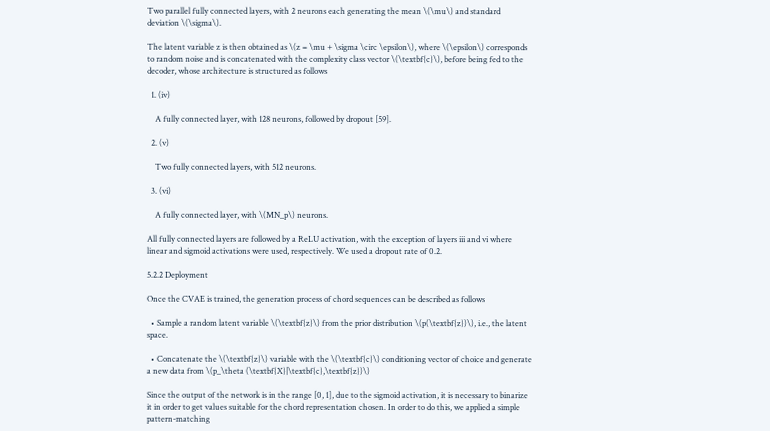Two parallel fully connected layers, with 2 neurons each generating the mean \(\mu\) and standard deviation \(\sigma\).

The latent variable z is then obtained as \(z = \mu + \sigma \circ \epsilon\), where \(\epsilon\) corresponds to random noise and is concatenated with the complexity class vector \(\textbf{c}\), before being fed to the decoder, whose architecture is structured as follows

  1. (iv)

    A fully connected layer, with 128 neurons, followed by dropout [59].

  2. (v)

    Two fully connected layers, with 512 neurons.

  3. (vi)

    A fully connected layer, with \(MN_p\) neurons.

All fully connected layers are followed by a ReLU activation, with the exception of layers iii and vi where linear and sigmoid activations were used, respectively. We used a dropout rate of 0.2.

5.2.2 Deployment

Once the CVAE is trained, the generation process of chord sequences can be described as follows

  • Sample a random latent variable \(\textbf{z}\) from the prior distribution \(p(\textbf{z})\), i.e., the latent space.

  • Concatenate the \(\textbf{z}\) variable with the \(\textbf{c}\) conditioning vector of choice and generate a new data from \(p_\theta (\textbf{X}|\textbf{c},\textbf{z})\)

Since the output of the network is in the range [0, 1], due to the sigmoid activation, it is necessary to binarize it in order to get values suitable for the chord representation chosen. In order to do this, we applied a simple pattern-matching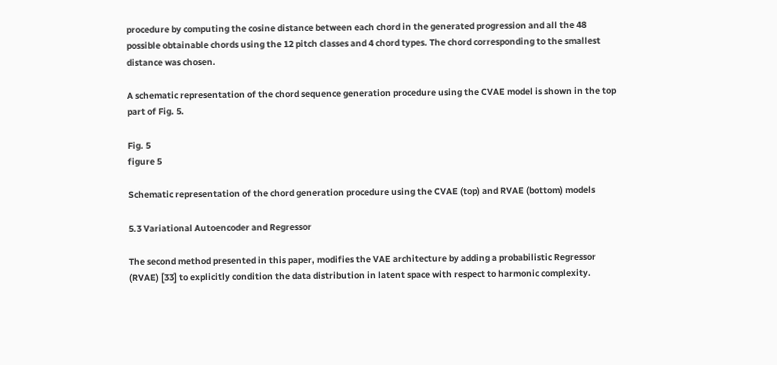procedure by computing the cosine distance between each chord in the generated progression and all the 48 possible obtainable chords using the 12 pitch classes and 4 chord types. The chord corresponding to the smallest distance was chosen.

A schematic representation of the chord sequence generation procedure using the CVAE model is shown in the top part of Fig. 5.

Fig. 5
figure 5

Schematic representation of the chord generation procedure using the CVAE (top) and RVAE (bottom) models

5.3 Variational Autoencoder and Regressor

The second method presented in this paper, modifies the VAE architecture by adding a probabilistic Regressor (RVAE) [33] to explicitly condition the data distribution in latent space with respect to harmonic complexity.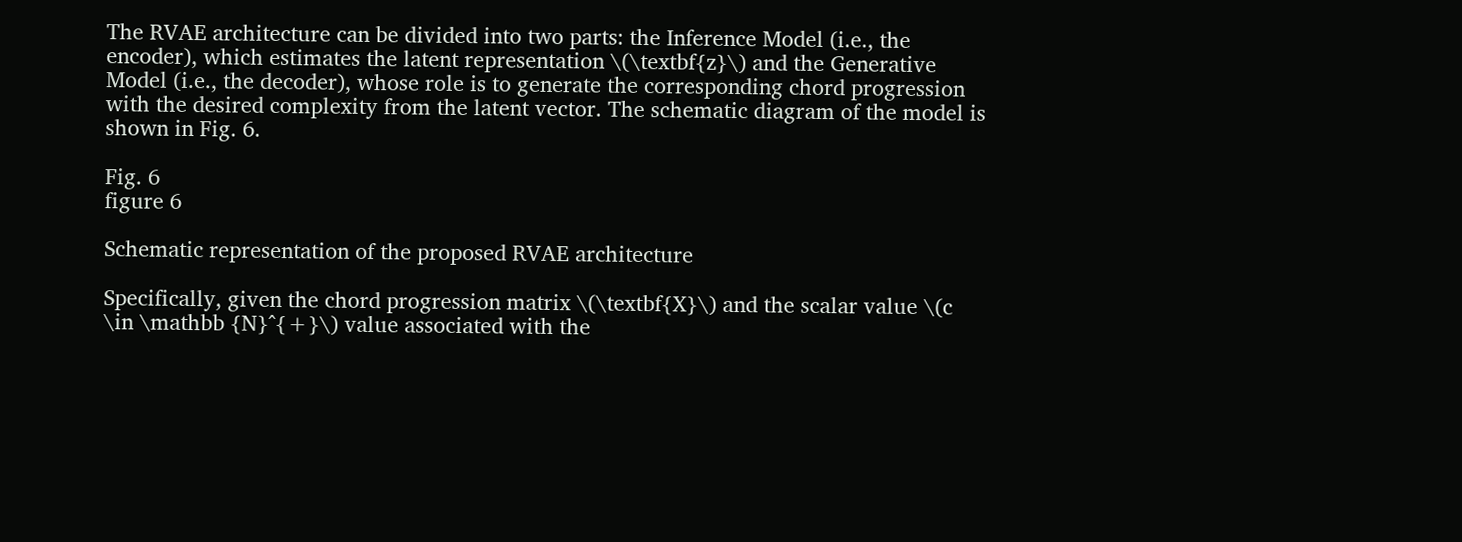The RVAE architecture can be divided into two parts: the Inference Model (i.e., the encoder), which estimates the latent representation \(\textbf{z}\) and the Generative Model (i.e., the decoder), whose role is to generate the corresponding chord progression with the desired complexity from the latent vector. The schematic diagram of the model is shown in Fig. 6.

Fig. 6
figure 6

Schematic representation of the proposed RVAE architecture

Specifically, given the chord progression matrix \(\textbf{X}\) and the scalar value \(c \in \mathbb {N}^{+}\) value associated with the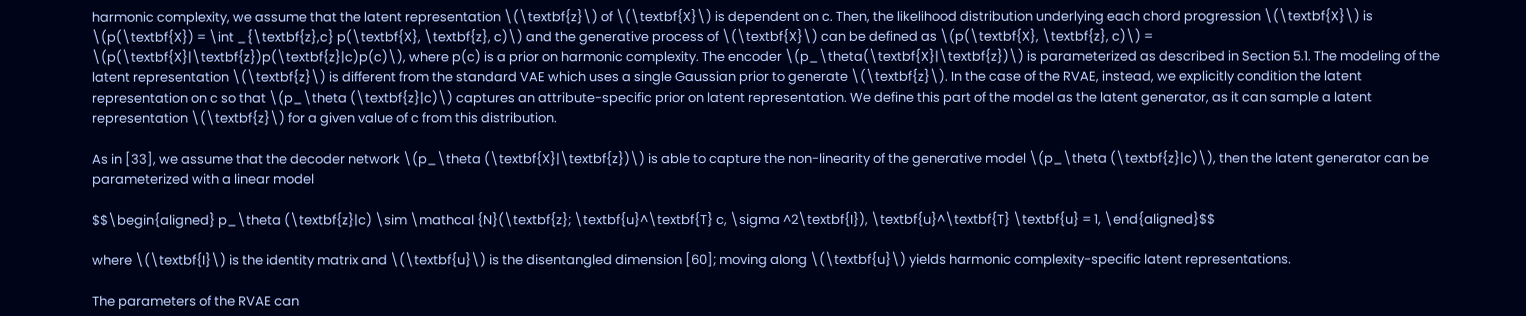harmonic complexity, we assume that the latent representation \(\textbf{z}\) of \(\textbf{X}\) is dependent on c. Then, the likelihood distribution underlying each chord progression \(\textbf{X}\) is \(p(\textbf{X}) = \int _{\textbf{z},c} p(\textbf{X}, \textbf{z}, c)\) and the generative process of \(\textbf{X}\) can be defined as \(p(\textbf{X}, \textbf{z}, c)\) = \(p(\textbf{X}|\textbf{z})p(\textbf{z}|c)p(c)\), where p(c) is a prior on harmonic complexity. The encoder \(p_\theta(\textbf{X}|\textbf{z})\) is parameterized as described in Section 5.1. The modeling of the latent representation \(\textbf{z}\) is different from the standard VAE which uses a single Gaussian prior to generate \(\textbf{z}\). In the case of the RVAE, instead, we explicitly condition the latent representation on c so that \(p_\theta (\textbf{z}|c)\) captures an attribute-specific prior on latent representation. We define this part of the model as the latent generator, as it can sample a latent representation \(\textbf{z}\) for a given value of c from this distribution.

As in [33], we assume that the decoder network \(p_\theta (\textbf{X}|\textbf{z})\) is able to capture the non-linearity of the generative model \(p_\theta (\textbf{z}|c)\), then the latent generator can be parameterized with a linear model

$$\begin{aligned} p_\theta (\textbf{z}|c) \sim \mathcal {N}(\textbf{z}; \textbf{u}^\textbf{T} c, \sigma ^2\textbf{I}), \textbf{u}^\textbf{T} \textbf{u} = 1, \end{aligned}$$

where \(\textbf{I}\) is the identity matrix and \(\textbf{u}\) is the disentangled dimension [60]; moving along \(\textbf{u}\) yields harmonic complexity-specific latent representations.

The parameters of the RVAE can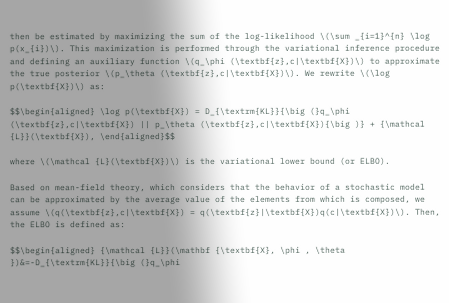then be estimated by maximizing the sum of the log-likelihood \(\sum _{i=1}^{n} \log p(x_{i})\). This maximization is performed through the variational inference procedure and defining an auxiliary function \(q_\phi (\textbf{z},c|\textbf{X})\) to approximate the true posterior \(p_\theta (\textbf{z},c|\textbf{X})\). We rewrite \(\log p(\textbf{X})\) as:

$$\begin{aligned} \log p(\textbf{X}) = D_{\textrm{KL}}{\big (}q_\phi (\textbf{z},c|\textbf{X}) || p_\theta (\textbf{z},c|\textbf{X}){\big )} + {\mathcal {L}}(\textbf{X}), \end{aligned}$$

where \(\mathcal {L}(\textbf{X})\) is the variational lower bound (or ELBO).

Based on mean-field theory, which considers that the behavior of a stochastic model can be approximated by the average value of the elements from which is composed, we assume \(q(\textbf{z},c|\textbf{X}) = q(\textbf{z}|\textbf{X})q(c|\textbf{X})\). Then, the ELBO is defined as:

$$\begin{aligned} {\mathcal {L}}(\mathbf {\textbf{X}, \phi , \theta })&=-D_{\textrm{KL}}{\big (}q_\phi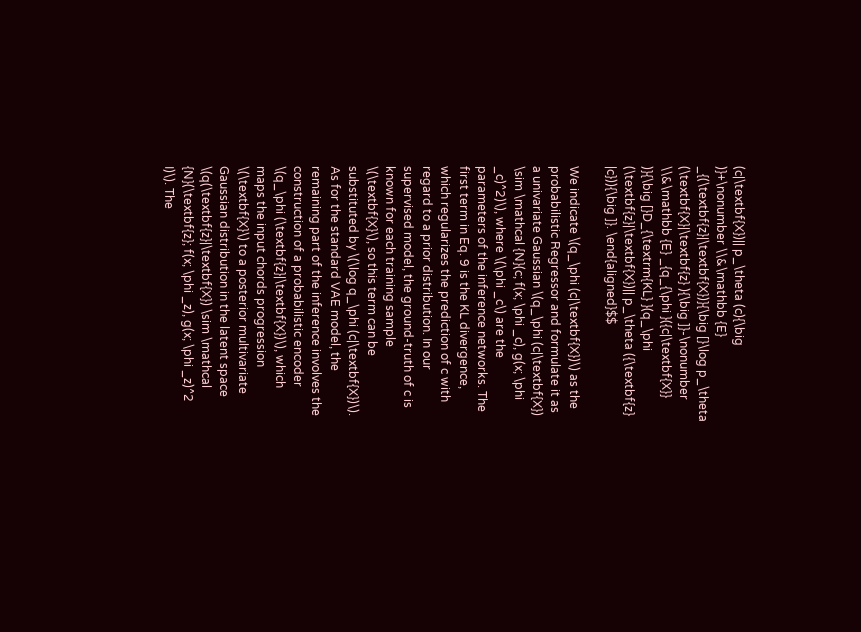(c|\textbf{X})|| p_\theta (c){\big )}+\nonumber \\&\mathbb {E} _{(\textbf{z}|\textbf{X})}{\big [}\log p_\theta (\textbf{X}|\textbf{z} ){\big ]}-\nonumber \\&\mathbb {E} _{q_{\phi }({c|\textbf{X}} )}{\big [}D_{\textrm{KL} }(q_\phi (\textbf{z}|\textbf{X})|| p_\theta ({\textbf{z} |c})){\big ]}. \end{aligned}$$

We indicate \(q_\phi (c|\textbf{X})\) as the probabilistic Regressor and formulate it as a univariate Gaussian \(q_\phi (c|\textbf{X}) \sim \mathcal {N}(c; f(x; \phi _c), g(x; \phi _c)^2)\), where \(\phi _c\) are the parameters of the inference networks. The first term in Eq. 9 is the KL divergence, which regularizes the prediction of c with regard to a prior distribution. In our supervised model, the ground-truth of c is known for each training sample \(\textbf{X}\), so this term can be substituted by \(\log q_\phi (c|\textbf{X})\). As for the standard VAE model, the remaining part of the inference involves the construction of a probabilistic encoder \(q_\phi (\textbf{z}|\textbf{X})\), which maps the input chords progression \(\textbf{X}\) to a posterior multivariate Gaussian distribution in the latent space \(q(\textbf{z}|\textbf{X}) \sim \mathcal {N}(\textbf{z}; f(x; \phi _z), g(x; \phi _z)^2 I)\). The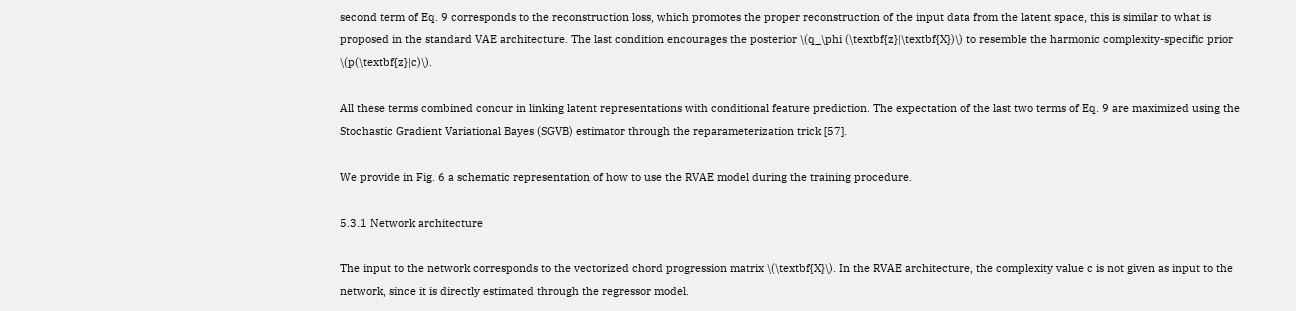second term of Eq. 9 corresponds to the reconstruction loss, which promotes the proper reconstruction of the input data from the latent space, this is similar to what is proposed in the standard VAE architecture. The last condition encourages the posterior \(q_\phi (\textbf{z}|\textbf{X})\) to resemble the harmonic complexity-specific prior \(p(\textbf{z}|c)\).

All these terms combined concur in linking latent representations with conditional feature prediction. The expectation of the last two terms of Eq. 9 are maximized using the Stochastic Gradient Variational Bayes (SGVB) estimator through the reparameterization trick [57].

We provide in Fig. 6 a schematic representation of how to use the RVAE model during the training procedure.

5.3.1 Network architecture

The input to the network corresponds to the vectorized chord progression matrix \(\textbf{X}\). In the RVAE architecture, the complexity value c is not given as input to the network, since it is directly estimated through the regressor model.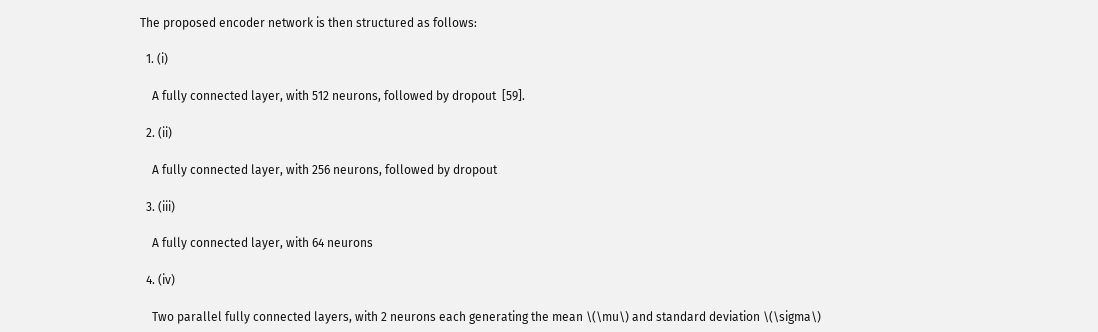The proposed encoder network is then structured as follows:

  1. (i)

    A fully connected layer, with 512 neurons, followed by dropout  [59].

  2. (ii)

    A fully connected layer, with 256 neurons, followed by dropout

  3. (iii)

    A fully connected layer, with 64 neurons

  4. (iv)

    Two parallel fully connected layers, with 2 neurons each generating the mean \(\mu\) and standard deviation \(\sigma\)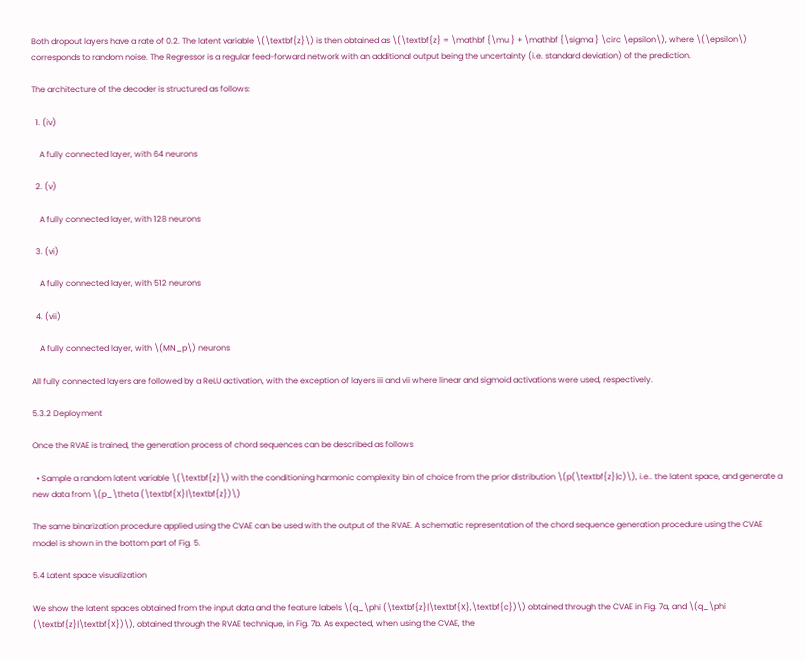Both dropout layers have a rate of 0.2. The latent variable \(\textbf{z}\) is then obtained as \(\textbf{z} = \mathbf {\mu } + \mathbf {\sigma } \circ \epsilon\), where \(\epsilon\) corresponds to random noise. The Regressor is a regular feed-forward network with an additional output being the uncertainty (i.e. standard deviation) of the prediction.

The architecture of the decoder is structured as follows:

  1. (iv)

    A fully connected layer, with 64 neurons

  2. (v)

    A fully connected layer, with 128 neurons

  3. (vi)

    A fully connected layer, with 512 neurons

  4. (vii)

    A fully connected layer, with \(MN_p\) neurons

All fully connected layers are followed by a ReLU activation, with the exception of layers iii and vii where linear and sigmoid activations were used, respectively.

5.3.2 Deployment

Once the RVAE is trained, the generation process of chord sequences can be described as follows

  • Sample a random latent variable \(\textbf{z}\) with the conditioning harmonic complexity bin of choice from the prior distribution \(p(\textbf{z}|c)\), i.e.. the latent space, and generate a new data from \(p_\theta (\textbf{X}|\textbf{z})\)

The same binarization procedure applied using the CVAE can be used with the output of the RVAE. A schematic representation of the chord sequence generation procedure using the CVAE model is shown in the bottom part of Fig. 5.

5.4 Latent space visualization

We show the latent spaces obtained from the input data and the feature labels \(q_\phi (\textbf{z}|\textbf{X},\textbf{c})\) obtained through the CVAE in Fig. 7a, and \(q_\phi (\textbf{z}|\textbf{X})\), obtained through the RVAE technique, in Fig. 7b. As expected, when using the CVAE, the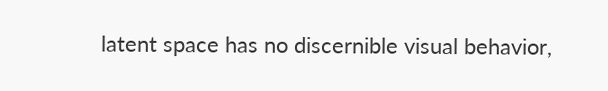latent space has no discernible visual behavior,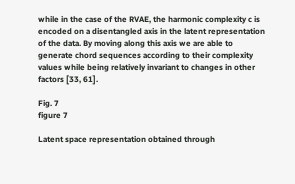while in the case of the RVAE, the harmonic complexity c is encoded on a disentangled axis in the latent representation of the data. By moving along this axis we are able to generate chord sequences according to their complexity values while being relatively invariant to changes in other factors [33, 61].

Fig. 7
figure 7

Latent space representation obtained through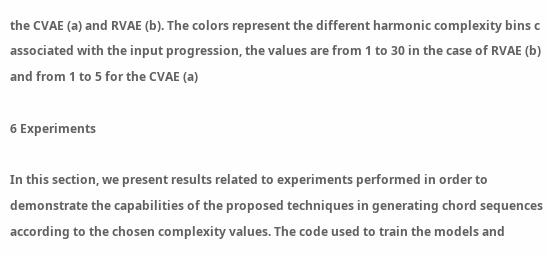the CVAE (a) and RVAE (b). The colors represent the different harmonic complexity bins c associated with the input progression, the values are from 1 to 30 in the case of RVAE (b) and from 1 to 5 for the CVAE (a)

6 Experiments

In this section, we present results related to experiments performed in order to demonstrate the capabilities of the proposed techniques in generating chord sequences according to the chosen complexity values. The code used to train the models and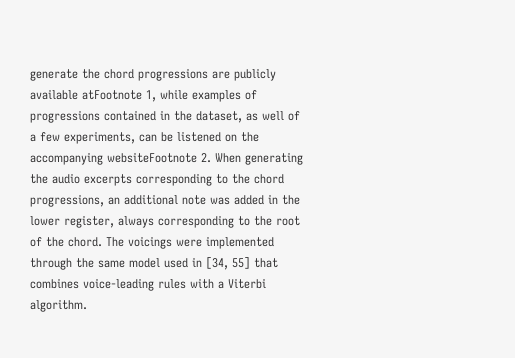generate the chord progressions are publicly available atFootnote 1, while examples of progressions contained in the dataset, as well of a few experiments, can be listened on the accompanying websiteFootnote 2. When generating the audio excerpts corresponding to the chord progressions, an additional note was added in the lower register, always corresponding to the root of the chord. The voicings were implemented through the same model used in [34, 55] that combines voice-leading rules with a Viterbi algorithm.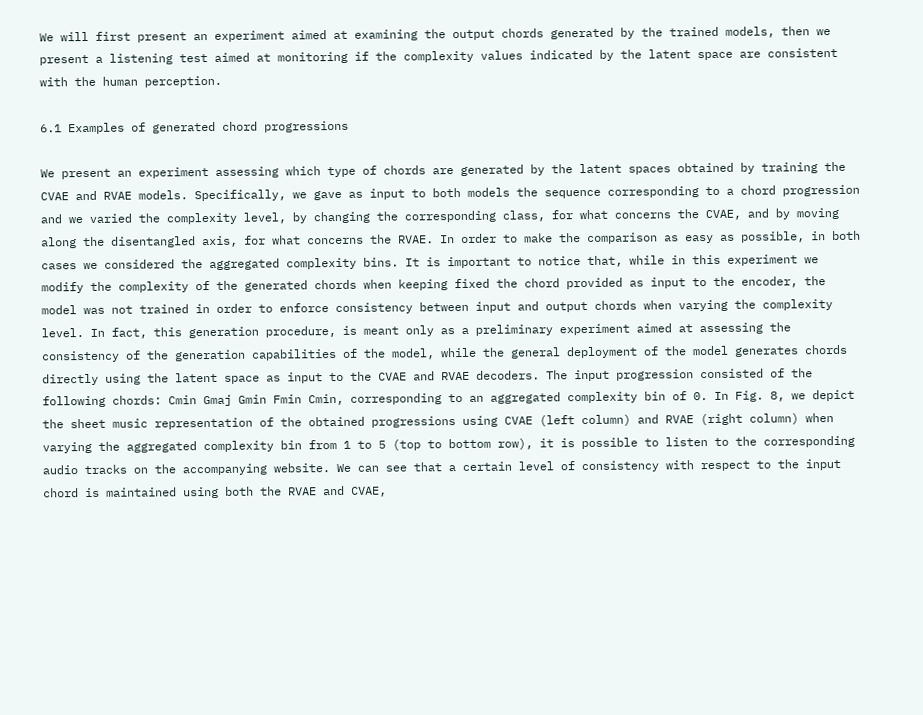We will first present an experiment aimed at examining the output chords generated by the trained models, then we present a listening test aimed at monitoring if the complexity values indicated by the latent space are consistent with the human perception.

6.1 Examples of generated chord progressions

We present an experiment assessing which type of chords are generated by the latent spaces obtained by training the CVAE and RVAE models. Specifically, we gave as input to both models the sequence corresponding to a chord progression and we varied the complexity level, by changing the corresponding class, for what concerns the CVAE, and by moving along the disentangled axis, for what concerns the RVAE. In order to make the comparison as easy as possible, in both cases we considered the aggregated complexity bins. It is important to notice that, while in this experiment we modify the complexity of the generated chords when keeping fixed the chord provided as input to the encoder, the model was not trained in order to enforce consistency between input and output chords when varying the complexity level. In fact, this generation procedure, is meant only as a preliminary experiment aimed at assessing the consistency of the generation capabilities of the model, while the general deployment of the model generates chords directly using the latent space as input to the CVAE and RVAE decoders. The input progression consisted of the following chords: Cmin Gmaj Gmin Fmin Cmin, corresponding to an aggregated complexity bin of 0. In Fig. 8, we depict the sheet music representation of the obtained progressions using CVAE (left column) and RVAE (right column) when varying the aggregated complexity bin from 1 to 5 (top to bottom row), it is possible to listen to the corresponding audio tracks on the accompanying website. We can see that a certain level of consistency with respect to the input chord is maintained using both the RVAE and CVAE,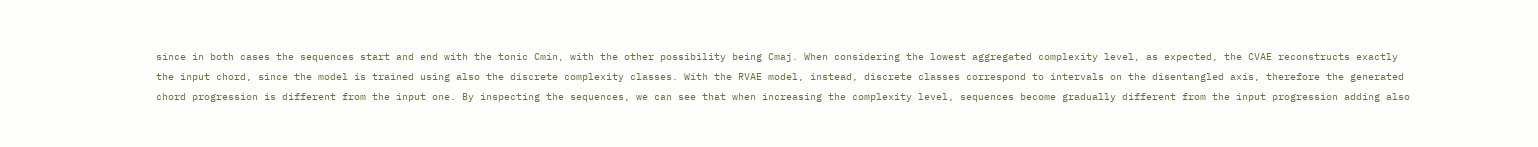since in both cases the sequences start and end with the tonic Cmin, with the other possibility being Cmaj. When considering the lowest aggregated complexity level, as expected, the CVAE reconstructs exactly the input chord, since the model is trained using also the discrete complexity classes. With the RVAE model, instead, discrete classes correspond to intervals on the disentangled axis, therefore the generated chord progression is different from the input one. By inspecting the sequences, we can see that when increasing the complexity level, sequences become gradually different from the input progression adding also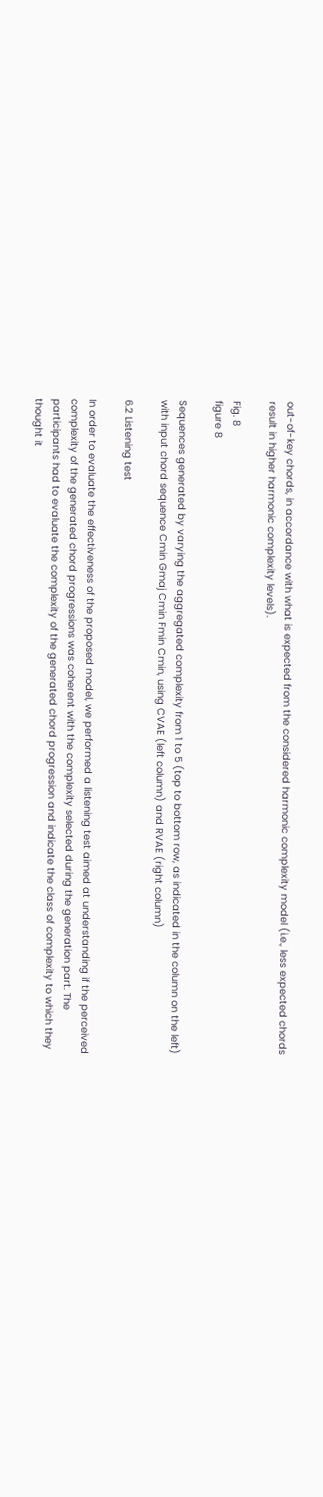out-of-key chords, in accordance with what is expected from the considered harmonic complexity model (i.e., less expected chords result in higher harmonic complexity levels).

Fig. 8
figure 8

Sequences generated by varying the aggregated complexity from 1 to 5 (top to bottom row, as indicated in the column on the left) with input chord sequence Cmin Gmaj Cmin Fmin Cmin, using CVAE (left column) and RVAE (right column)

6.2 Listening test

In order to evaluate the effectiveness of the proposed model, we performed a listening test aimed at understanding if the perceived complexity of the generated chord progressions was coherent with the complexity selected during the generation part. The participants had to evaluate the complexity of the generated chord progression and indicate the class of complexity to which they thought it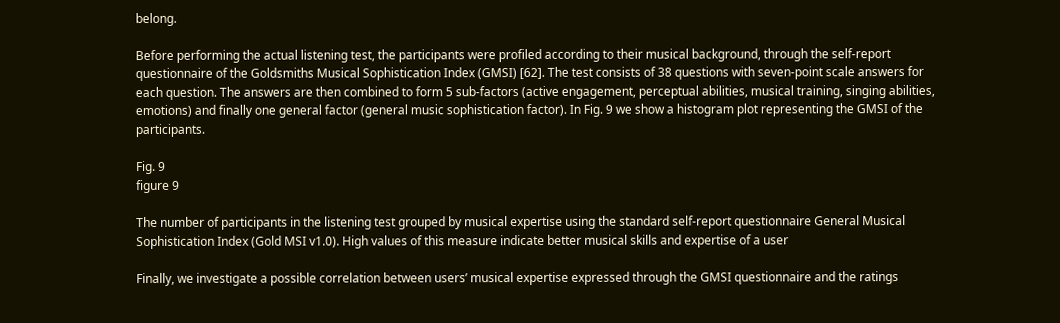belong.

Before performing the actual listening test, the participants were profiled according to their musical background, through the self-report questionnaire of the Goldsmiths Musical Sophistication Index (GMSI) [62]. The test consists of 38 questions with seven-point scale answers for each question. The answers are then combined to form 5 sub-factors (active engagement, perceptual abilities, musical training, singing abilities, emotions) and finally one general factor (general music sophistication factor). In Fig. 9 we show a histogram plot representing the GMSI of the participants.

Fig. 9
figure 9

The number of participants in the listening test grouped by musical expertise using the standard self-report questionnaire General Musical Sophistication Index (Gold MSI v1.0). High values of this measure indicate better musical skills and expertise of a user

Finally, we investigate a possible correlation between users’ musical expertise expressed through the GMSI questionnaire and the ratings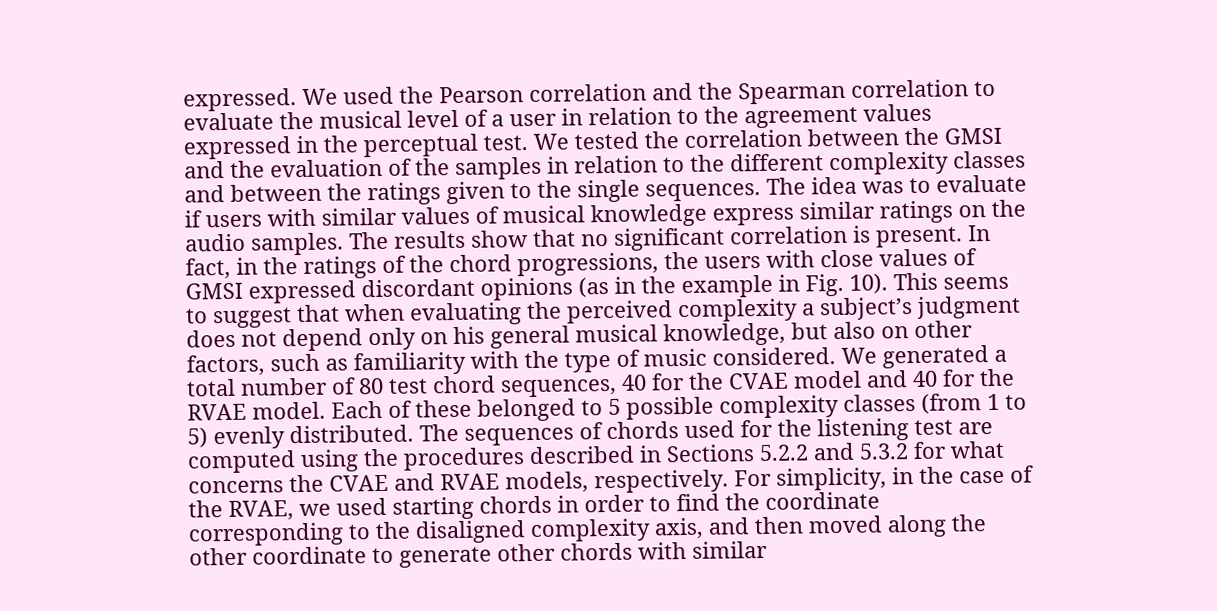expressed. We used the Pearson correlation and the Spearman correlation to evaluate the musical level of a user in relation to the agreement values expressed in the perceptual test. We tested the correlation between the GMSI and the evaluation of the samples in relation to the different complexity classes and between the ratings given to the single sequences. The idea was to evaluate if users with similar values of musical knowledge express similar ratings on the audio samples. The results show that no significant correlation is present. In fact, in the ratings of the chord progressions, the users with close values of GMSI expressed discordant opinions (as in the example in Fig. 10). This seems to suggest that when evaluating the perceived complexity a subject’s judgment does not depend only on his general musical knowledge, but also on other factors, such as familiarity with the type of music considered. We generated a total number of 80 test chord sequences, 40 for the CVAE model and 40 for the RVAE model. Each of these belonged to 5 possible complexity classes (from 1 to 5) evenly distributed. The sequences of chords used for the listening test are computed using the procedures described in Sections 5.2.2 and 5.3.2 for what concerns the CVAE and RVAE models, respectively. For simplicity, in the case of the RVAE, we used starting chords in order to find the coordinate corresponding to the disaligned complexity axis, and then moved along the other coordinate to generate other chords with similar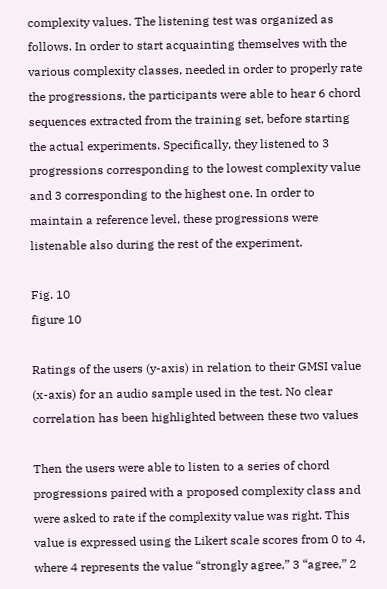complexity values. The listening test was organized as follows. In order to start acquainting themselves with the various complexity classes, needed in order to properly rate the progressions, the participants were able to hear 6 chord sequences extracted from the training set, before starting the actual experiments. Specifically, they listened to 3 progressions corresponding to the lowest complexity value and 3 corresponding to the highest one. In order to maintain a reference level, these progressions were listenable also during the rest of the experiment.

Fig. 10
figure 10

Ratings of the users (y-axis) in relation to their GMSI value (x-axis) for an audio sample used in the test. No clear correlation has been highlighted between these two values

Then the users were able to listen to a series of chord progressions paired with a proposed complexity class and were asked to rate if the complexity value was right. This value is expressed using the Likert scale scores from 0 to 4, where 4 represents the value “strongly agree,” 3 “agree,” 2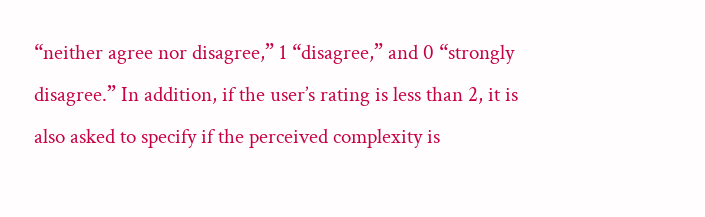“neither agree nor disagree,” 1 “disagree,” and 0 “strongly disagree.” In addition, if the user’s rating is less than 2, it is also asked to specify if the perceived complexity is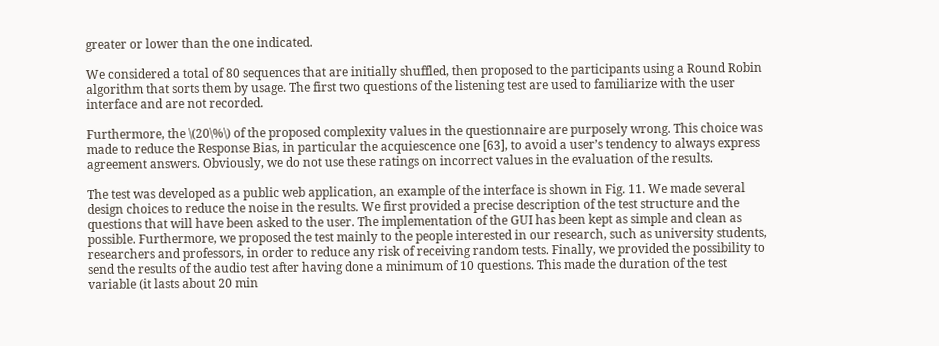greater or lower than the one indicated.

We considered a total of 80 sequences that are initially shuffled, then proposed to the participants using a Round Robin algorithm that sorts them by usage. The first two questions of the listening test are used to familiarize with the user interface and are not recorded.

Furthermore, the \(20\%\) of the proposed complexity values in the questionnaire are purposely wrong. This choice was made to reduce the Response Bias, in particular the acquiescence one [63], to avoid a user’s tendency to always express agreement answers. Obviously, we do not use these ratings on incorrect values in the evaluation of the results.

The test was developed as a public web application, an example of the interface is shown in Fig. 11. We made several design choices to reduce the noise in the results. We first provided a precise description of the test structure and the questions that will have been asked to the user. The implementation of the GUI has been kept as simple and clean as possible. Furthermore, we proposed the test mainly to the people interested in our research, such as university students, researchers and professors, in order to reduce any risk of receiving random tests. Finally, we provided the possibility to send the results of the audio test after having done a minimum of 10 questions. This made the duration of the test variable (it lasts about 20 min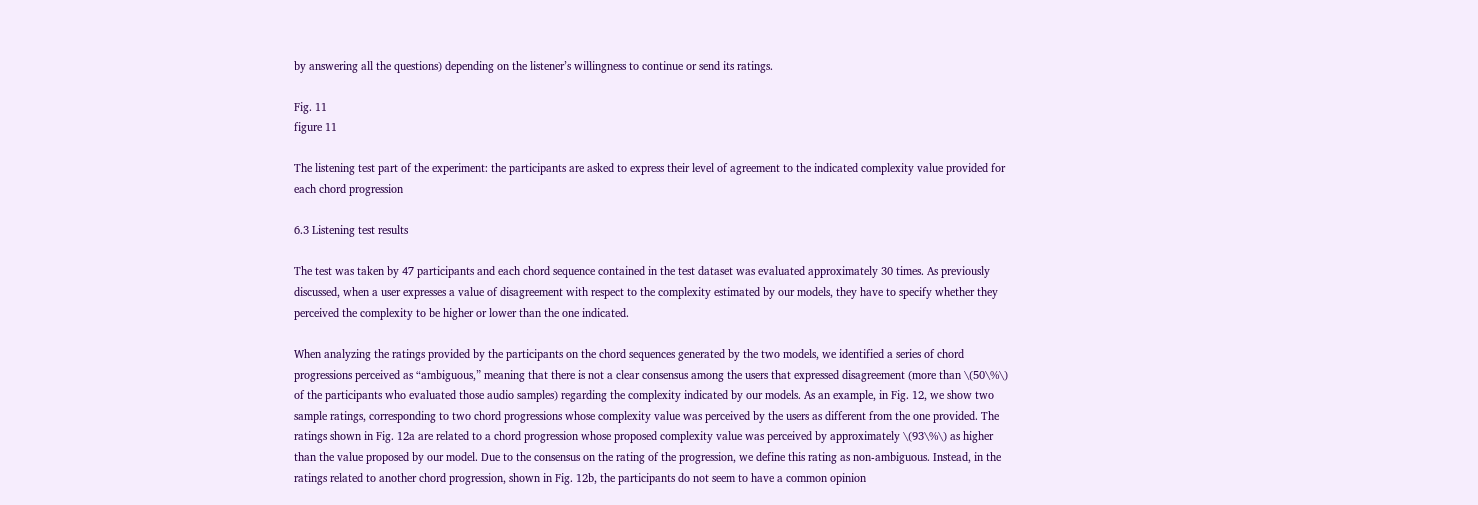by answering all the questions) depending on the listener’s willingness to continue or send its ratings.

Fig. 11
figure 11

The listening test part of the experiment: the participants are asked to express their level of agreement to the indicated complexity value provided for each chord progression

6.3 Listening test results

The test was taken by 47 participants and each chord sequence contained in the test dataset was evaluated approximately 30 times. As previously discussed, when a user expresses a value of disagreement with respect to the complexity estimated by our models, they have to specify whether they perceived the complexity to be higher or lower than the one indicated.

When analyzing the ratings provided by the participants on the chord sequences generated by the two models, we identified a series of chord progressions perceived as “ambiguous,” meaning that there is not a clear consensus among the users that expressed disagreement (more than \(50\%\) of the participants who evaluated those audio samples) regarding the complexity indicated by our models. As an example, in Fig. 12, we show two sample ratings, corresponding to two chord progressions whose complexity value was perceived by the users as different from the one provided. The ratings shown in Fig. 12a are related to a chord progression whose proposed complexity value was perceived by approximately \(93\%\) as higher than the value proposed by our model. Due to the consensus on the rating of the progression, we define this rating as non-ambiguous. Instead, in the ratings related to another chord progression, shown in Fig. 12b, the participants do not seem to have a common opinion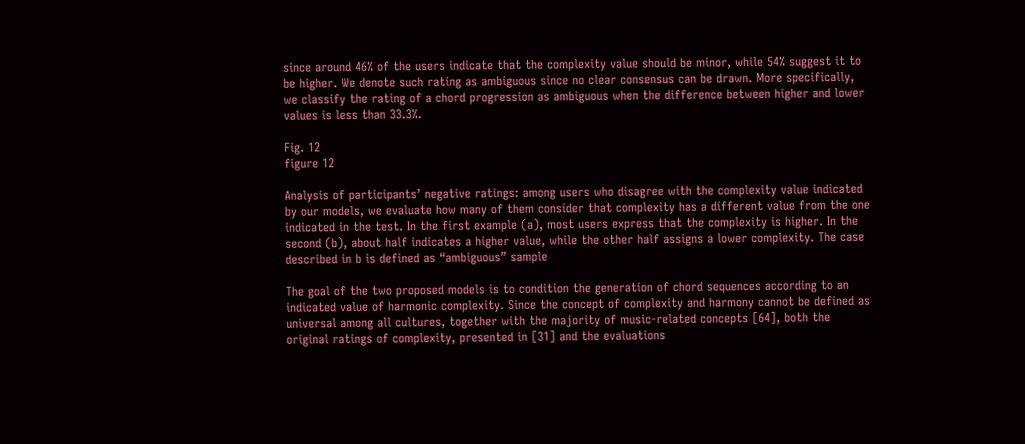since around 46% of the users indicate that the complexity value should be minor, while 54% suggest it to be higher. We denote such rating as ambiguous since no clear consensus can be drawn. More specifically, we classify the rating of a chord progression as ambiguous when the difference between higher and lower values is less than 33.3%.

Fig. 12
figure 12

Analysis of participants’ negative ratings: among users who disagree with the complexity value indicated by our models, we evaluate how many of them consider that complexity has a different value from the one indicated in the test. In the first example (a), most users express that the complexity is higher. In the second (b), about half indicates a higher value, while the other half assigns a lower complexity. The case described in b is defined as “ambiguous” sample

The goal of the two proposed models is to condition the generation of chord sequences according to an indicated value of harmonic complexity. Since the concept of complexity and harmony cannot be defined as universal among all cultures, together with the majority of music-related concepts [64], both the original ratings of complexity, presented in [31] and the evaluations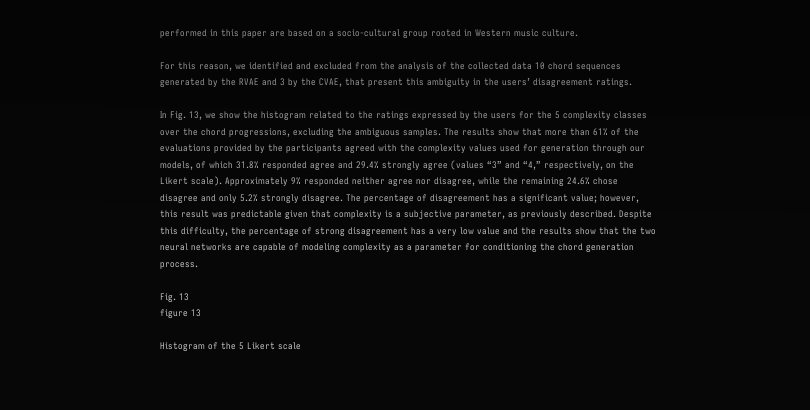performed in this paper are based on a socio-cultural group rooted in Western music culture.

For this reason, we identified and excluded from the analysis of the collected data 10 chord sequences generated by the RVAE and 3 by the CVAE, that present this ambiguity in the users’ disagreement ratings.

In Fig. 13, we show the histogram related to the ratings expressed by the users for the 5 complexity classes over the chord progressions, excluding the ambiguous samples. The results show that more than 61% of the evaluations provided by the participants agreed with the complexity values used for generation through our models, of which 31.8% responded agree and 29.4% strongly agree (values “3” and “4,” respectively, on the Likert scale). Approximately 9% responded neither agree nor disagree, while the remaining 24.6% chose disagree and only 5.2% strongly disagree. The percentage of disagreement has a significant value; however, this result was predictable given that complexity is a subjective parameter, as previously described. Despite this difficulty, the percentage of strong disagreement has a very low value and the results show that the two neural networks are capable of modeling complexity as a parameter for conditioning the chord generation process.

Fig. 13
figure 13

Histogram of the 5 Likert scale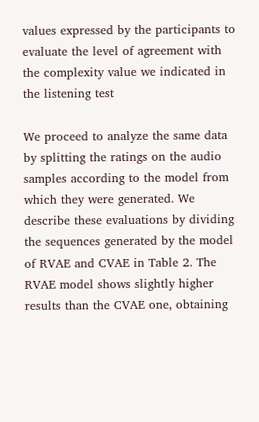values expressed by the participants to evaluate the level of agreement with the complexity value we indicated in the listening test

We proceed to analyze the same data by splitting the ratings on the audio samples according to the model from which they were generated. We describe these evaluations by dividing the sequences generated by the model of RVAE and CVAE in Table 2. The RVAE model shows slightly higher results than the CVAE one, obtaining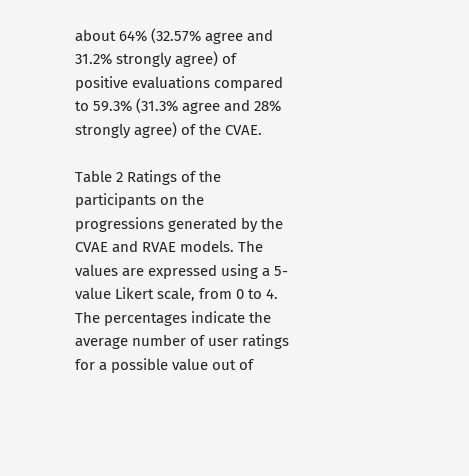about 64% (32.57% agree and 31.2% strongly agree) of positive evaluations compared to 59.3% (31.3% agree and 28% strongly agree) of the CVAE.

Table 2 Ratings of the participants on the progressions generated by the CVAE and RVAE models. The values are expressed using a 5-value Likert scale, from 0 to 4. The percentages indicate the average number of user ratings for a possible value out of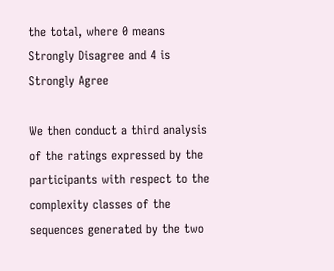the total, where 0 means Strongly Disagree and 4 is Strongly Agree

We then conduct a third analysis of the ratings expressed by the participants with respect to the complexity classes of the sequences generated by the two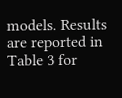models. Results are reported in Table 3 for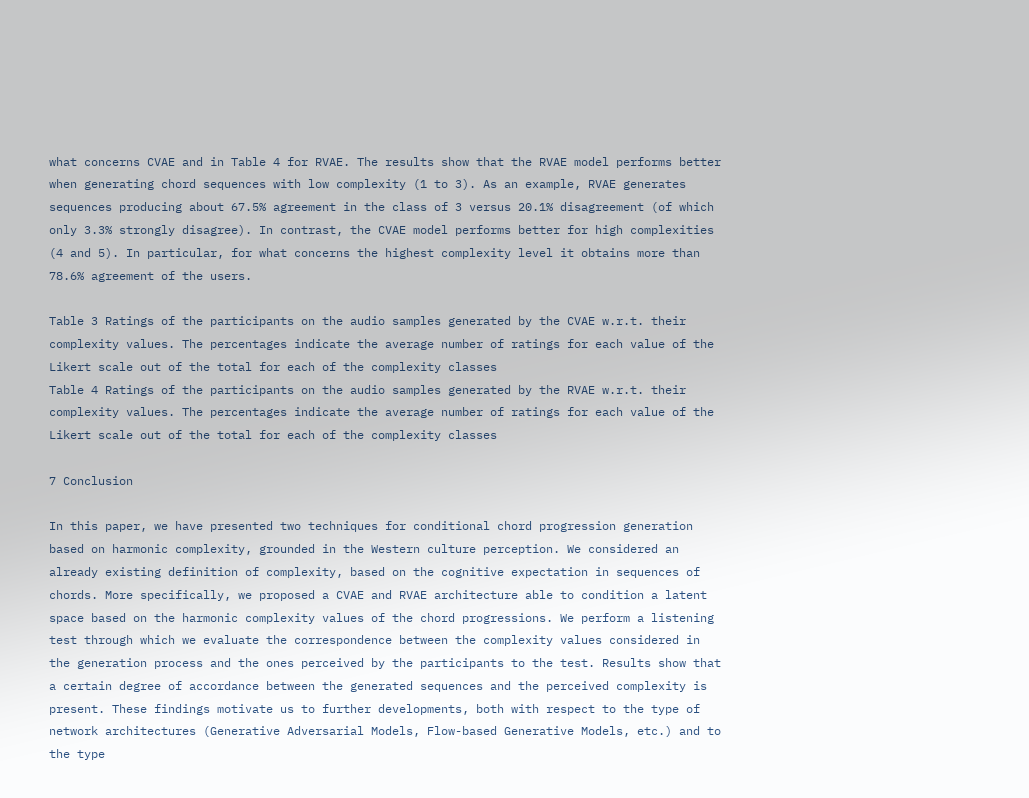what concerns CVAE and in Table 4 for RVAE. The results show that the RVAE model performs better when generating chord sequences with low complexity (1 to 3). As an example, RVAE generates sequences producing about 67.5% agreement in the class of 3 versus 20.1% disagreement (of which only 3.3% strongly disagree). In contrast, the CVAE model performs better for high complexities (4 and 5). In particular, for what concerns the highest complexity level it obtains more than 78.6% agreement of the users.

Table 3 Ratings of the participants on the audio samples generated by the CVAE w.r.t. their complexity values. The percentages indicate the average number of ratings for each value of the Likert scale out of the total for each of the complexity classes
Table 4 Ratings of the participants on the audio samples generated by the RVAE w.r.t. their complexity values. The percentages indicate the average number of ratings for each value of the Likert scale out of the total for each of the complexity classes

7 Conclusion

In this paper, we have presented two techniques for conditional chord progression generation based on harmonic complexity, grounded in the Western culture perception. We considered an already existing definition of complexity, based on the cognitive expectation in sequences of chords. More specifically, we proposed a CVAE and RVAE architecture able to condition a latent space based on the harmonic complexity values of the chord progressions. We perform a listening test through which we evaluate the correspondence between the complexity values considered in the generation process and the ones perceived by the participants to the test. Results show that a certain degree of accordance between the generated sequences and the perceived complexity is present. These findings motivate us to further developments, both with respect to the type of network architectures (Generative Adversarial Models, Flow-based Generative Models, etc.) and to the type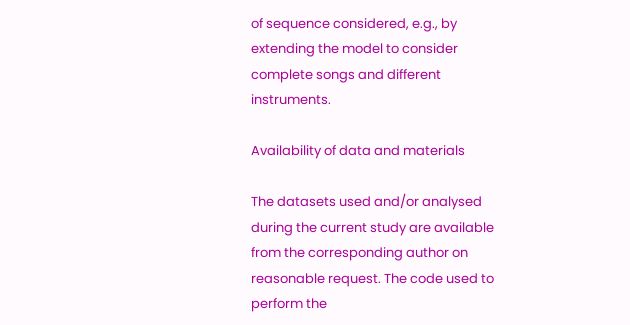of sequence considered, e.g., by extending the model to consider complete songs and different instruments.

Availability of data and materials

The datasets used and/or analysed during the current study are available from the corresponding author on reasonable request. The code used to perform the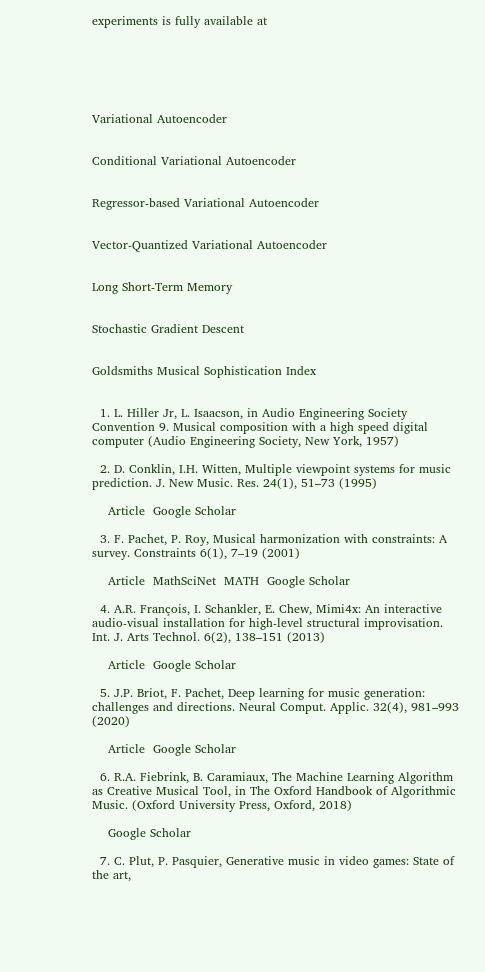experiments is fully available at






Variational Autoencoder


Conditional Variational Autoencoder


Regressor-based Variational Autoencoder


Vector-Quantized Variational Autoencoder


Long Short-Term Memory


Stochastic Gradient Descent


Goldsmiths Musical Sophistication Index


  1. L. Hiller Jr, L. Isaacson, in Audio Engineering Society Convention 9. Musical composition with a high speed digital computer (Audio Engineering Society, New York, 1957)

  2. D. Conklin, I.H. Witten, Multiple viewpoint systems for music prediction. J. New Music. Res. 24(1), 51–73 (1995)

    Article  Google Scholar

  3. F. Pachet, P. Roy, Musical harmonization with constraints: A survey. Constraints 6(1), 7–19 (2001)

    Article  MathSciNet  MATH  Google Scholar

  4. A.R. François, I. Schankler, E. Chew, Mimi4x: An interactive audio-visual installation for high-level structural improvisation. Int. J. Arts Technol. 6(2), 138–151 (2013)

    Article  Google Scholar

  5. J.P. Briot, F. Pachet, Deep learning for music generation: challenges and directions. Neural Comput. Applic. 32(4), 981–993 (2020)

    Article  Google Scholar

  6. R.A. Fiebrink, B. Caramiaux, The Machine Learning Algorithm as Creative Musical Tool, in The Oxford Handbook of Algorithmic Music. (Oxford University Press, Oxford, 2018)

    Google Scholar

  7. C. Plut, P. Pasquier, Generative music in video games: State of the art,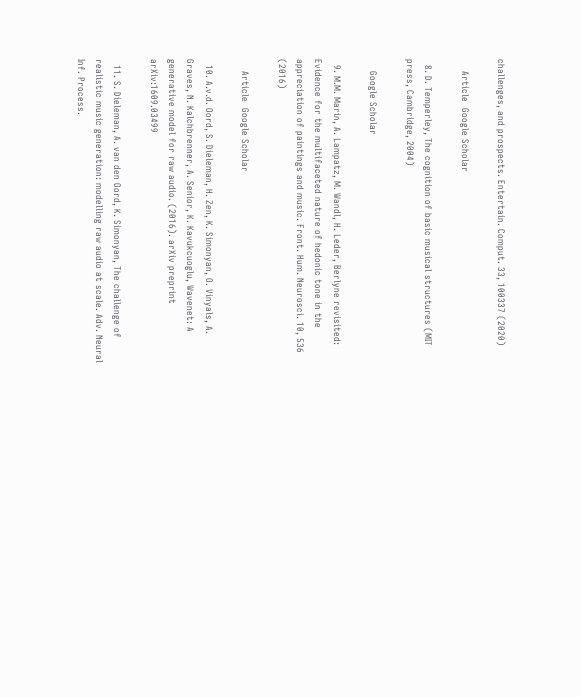challenges, and prospects. Entertain. Comput. 33, 100337 (2020)

    Article  Google Scholar

  8. D. Temperley, The cognition of basic musical structures (MIT press, Cambridge, 2004)

    Google Scholar

  9. M.M. Marin, A. Lampatz, M. Wandl, H. Leder, Berlyne revisited: Evidence for the multifaceted nature of hedonic tone in the appreciation of paintings and music. Front. Hum. Neurosci. 10, 536 (2016)

    Article  Google Scholar

  10. A.v.d. Oord, S. Dieleman, H. Zen, K. Simonyan, O. Vinyals, A. Graves, N. Kalchbrenner, A. Senior, K. Kavukcuoglu, Wavenet: A generative model for raw audio. (2016). arXiv preprint arXiv:1609.03499

  11. S. Dieleman, A. van den Oord, K. Simonyan, The challenge of realistic music generation: modelling raw audio at scale. Adv. Neural Inf. Process.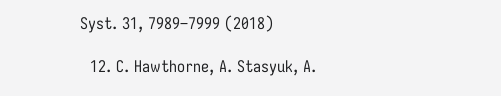Syst. 31, 7989–7999 (2018)

  12. C. Hawthorne, A. Stasyuk, A.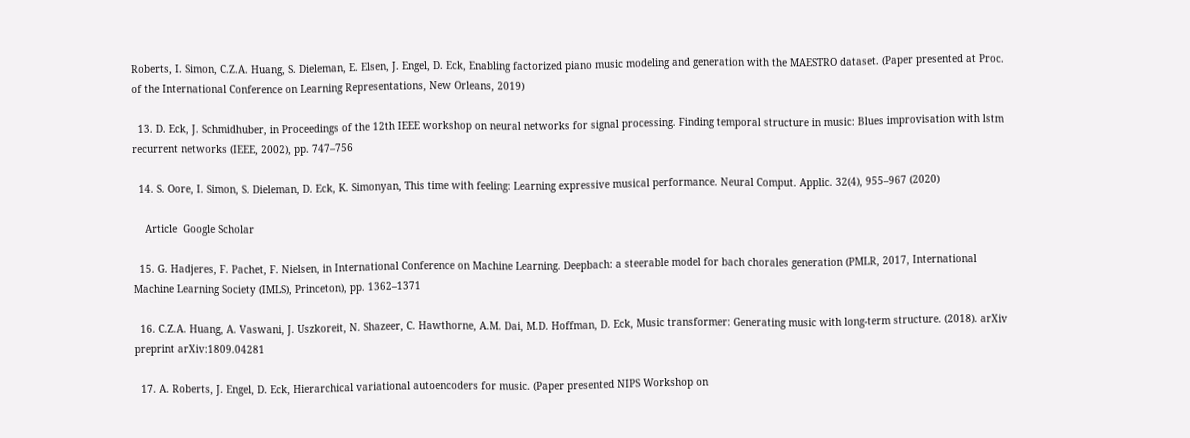Roberts, I. Simon, C.Z.A. Huang, S. Dieleman, E. Elsen, J. Engel, D. Eck, Enabling factorized piano music modeling and generation with the MAESTRO dataset. (Paper presented at Proc. of the International Conference on Learning Representations, New Orleans, 2019)

  13. D. Eck, J. Schmidhuber, in Proceedings of the 12th IEEE workshop on neural networks for signal processing. Finding temporal structure in music: Blues improvisation with lstm recurrent networks (IEEE, 2002), pp. 747–756

  14. S. Oore, I. Simon, S. Dieleman, D. Eck, K. Simonyan, This time with feeling: Learning expressive musical performance. Neural Comput. Applic. 32(4), 955–967 (2020)

    Article  Google Scholar

  15. G. Hadjeres, F. Pachet, F. Nielsen, in International Conference on Machine Learning. Deepbach: a steerable model for bach chorales generation (PMLR, 2017, International Machine Learning Society (IMLS), Princeton), pp. 1362–1371

  16. C.Z.A. Huang, A. Vaswani, J. Uszkoreit, N. Shazeer, C. Hawthorne, A.M. Dai, M.D. Hoffman, D. Eck, Music transformer: Generating music with long-term structure. (2018). arXiv preprint arXiv:1809.04281

  17. A. Roberts, J. Engel, D. Eck, Hierarchical variational autoencoders for music. (Paper presented NIPS Workshop on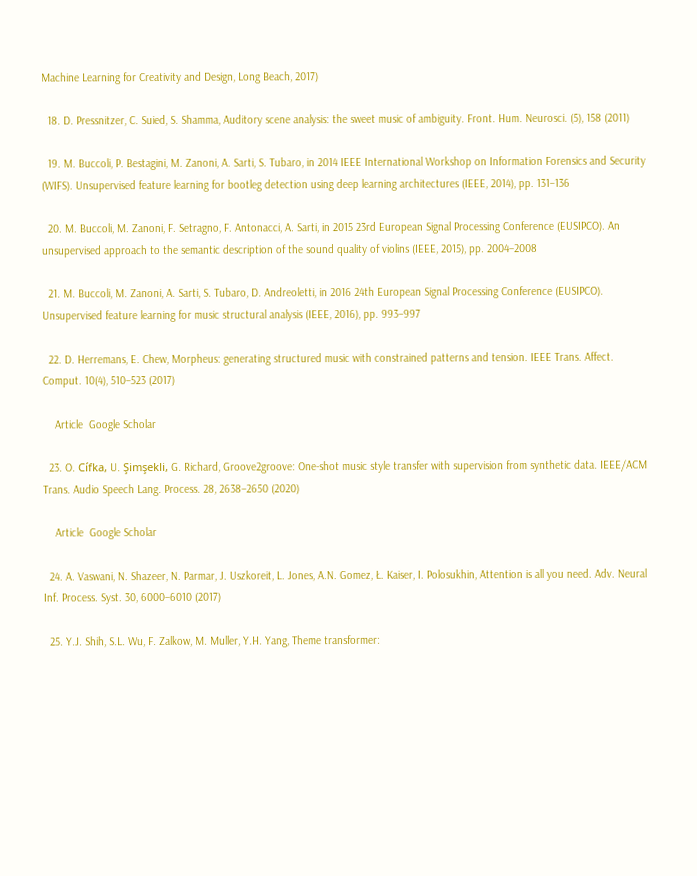Machine Learning for Creativity and Design, Long Beach, 2017)

  18. D. Pressnitzer, C. Suied, S. Shamma, Auditory scene analysis: the sweet music of ambiguity. Front. Hum. Neurosci. (5), 158 (2011)

  19. M. Buccoli, P. Bestagini, M. Zanoni, A. Sarti, S. Tubaro, in 2014 IEEE International Workshop on Information Forensics and Security (WIFS). Unsupervised feature learning for bootleg detection using deep learning architectures (IEEE, 2014), pp. 131–136

  20. M. Buccoli, M. Zanoni, F. Setragno, F. Antonacci, A. Sarti, in 2015 23rd European Signal Processing Conference (EUSIPCO). An unsupervised approach to the semantic description of the sound quality of violins (IEEE, 2015), pp. 2004–2008

  21. M. Buccoli, M. Zanoni, A. Sarti, S. Tubaro, D. Andreoletti, in 2016 24th European Signal Processing Conference (EUSIPCO). Unsupervised feature learning for music structural analysis (IEEE, 2016), pp. 993–997

  22. D. Herremans, E. Chew, Morpheus: generating structured music with constrained patterns and tension. IEEE Trans. Affect. Comput. 10(4), 510–523 (2017)

    Article  Google Scholar

  23. O. Cífka, U. Şimşekli, G. Richard, Groove2groove: One-shot music style transfer with supervision from synthetic data. IEEE/ACM Trans. Audio Speech Lang. Process. 28, 2638–2650 (2020)

    Article  Google Scholar

  24. A. Vaswani, N. Shazeer, N. Parmar, J. Uszkoreit, L. Jones, A.N. Gomez, Ł. Kaiser, I. Polosukhin, Attention is all you need. Adv. Neural Inf. Process. Syst. 30, 6000–6010 (2017)

  25. Y.J. Shih, S.L. Wu, F. Zalkow, M. Muller, Y.H. Yang, Theme transformer: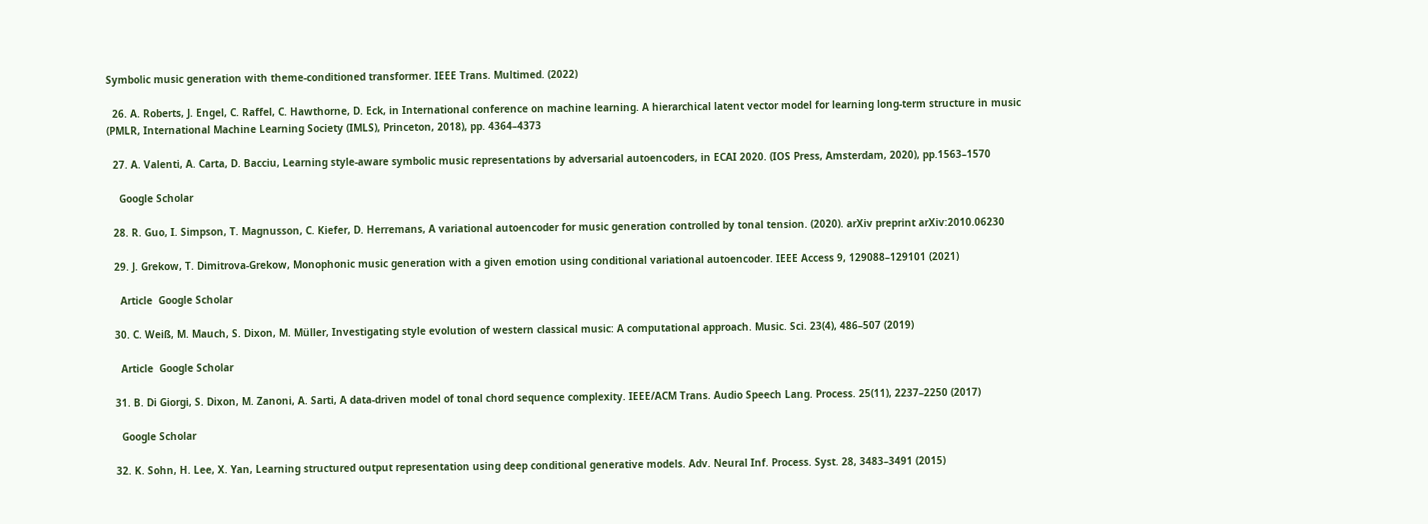Symbolic music generation with theme-conditioned transformer. IEEE Trans. Multimed. (2022)

  26. A. Roberts, J. Engel, C. Raffel, C. Hawthorne, D. Eck, in International conference on machine learning. A hierarchical latent vector model for learning long-term structure in music (PMLR, International Machine Learning Society (IMLS), Princeton, 2018), pp. 4364–4373

  27. A. Valenti, A. Carta, D. Bacciu, Learning style-aware symbolic music representations by adversarial autoencoders, in ECAI 2020. (IOS Press, Amsterdam, 2020), pp.1563–1570

    Google Scholar

  28. R. Guo, I. Simpson, T. Magnusson, C. Kiefer, D. Herremans, A variational autoencoder for music generation controlled by tonal tension. (2020). arXiv preprint arXiv:2010.06230

  29. J. Grekow, T. Dimitrova-Grekow, Monophonic music generation with a given emotion using conditional variational autoencoder. IEEE Access 9, 129088–129101 (2021)

    Article  Google Scholar

  30. C. Weiß, M. Mauch, S. Dixon, M. Müller, Investigating style evolution of western classical music: A computational approach. Music. Sci. 23(4), 486–507 (2019)

    Article  Google Scholar

  31. B. Di Giorgi, S. Dixon, M. Zanoni, A. Sarti, A data-driven model of tonal chord sequence complexity. IEEE/ACM Trans. Audio Speech Lang. Process. 25(11), 2237–2250 (2017)

    Google Scholar

  32. K. Sohn, H. Lee, X. Yan, Learning structured output representation using deep conditional generative models. Adv. Neural Inf. Process. Syst. 28, 3483–3491 (2015)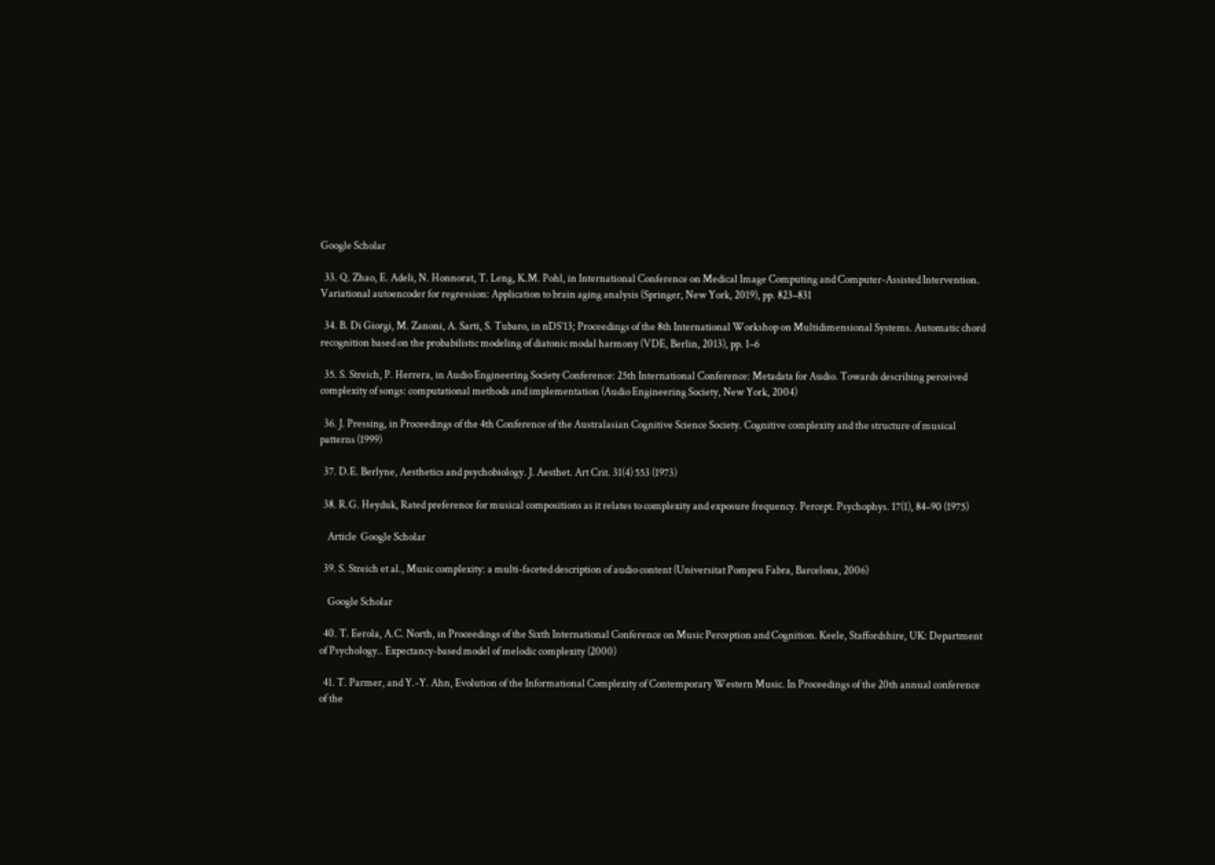Google Scholar

  33. Q. Zhao, E. Adeli, N. Honnorat, T. Leng, K.M. Pohl, in International Conference on Medical Image Computing and Computer-Assisted Intervention. Variational autoencoder for regression: Application to brain aging analysis (Springer, New York, 2019), pp. 823–831

  34. B. Di Giorgi, M. Zanoni, A. Sarti, S. Tubaro, in nDS’13; Proceedings of the 8th International Workshop on Multidimensional Systems. Automatic chord recognition based on the probabilistic modeling of diatonic modal harmony (VDE, Berlin, 2013), pp. 1–6

  35. S. Streich, P. Herrera, in Audio Engineering Society Conference: 25th International Conference: Metadata for Audio. Towards describing perceived complexity of songs: computational methods and implementation (Audio Engineering Society, New York, 2004)

  36. J. Pressing, in Proceedings of the 4th Conference of the Australasian Cognitive Science Society. Cognitive complexity and the structure of musical patterns (1999)

  37. D.E. Berlyne, Aesthetics and psychobiology. J. Aesthet. Art Crit. 31(4) 553 (1973)

  38. R.G. Heyduk, Rated preference for musical compositions as it relates to complexity and exposure frequency. Percept. Psychophys. 17(1), 84–90 (1975)

    Article  Google Scholar

  39. S. Streich et al., Music complexity: a multi-faceted description of audio content (Universitat Pompeu Fabra, Barcelona, 2006)

    Google Scholar

  40. T. Eerola, A.C. North, in Proceedings of the Sixth International Conference on Music Perception and Cognition. Keele, Staffordshire, UK: Department of Psychology.. Expectancy-based model of melodic complexity (2000)

  41. T. Parmer, and Y.-Y. Ahn, Evolution of the Informational Complexity of Contemporary Western Music. In Proceedings of the 20th annual conference of the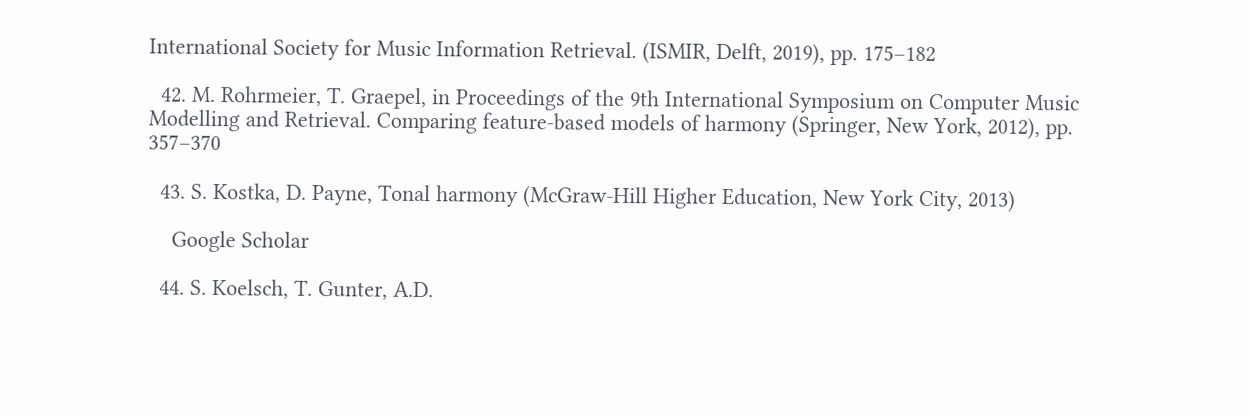International Society for Music Information Retrieval. (ISMIR, Delft, 2019), pp. 175–182

  42. M. Rohrmeier, T. Graepel, in Proceedings of the 9th International Symposium on Computer Music Modelling and Retrieval. Comparing feature-based models of harmony (Springer, New York, 2012), pp. 357–370

  43. S. Kostka, D. Payne, Tonal harmony (McGraw-Hill Higher Education, New York City, 2013)

    Google Scholar

  44. S. Koelsch, T. Gunter, A.D.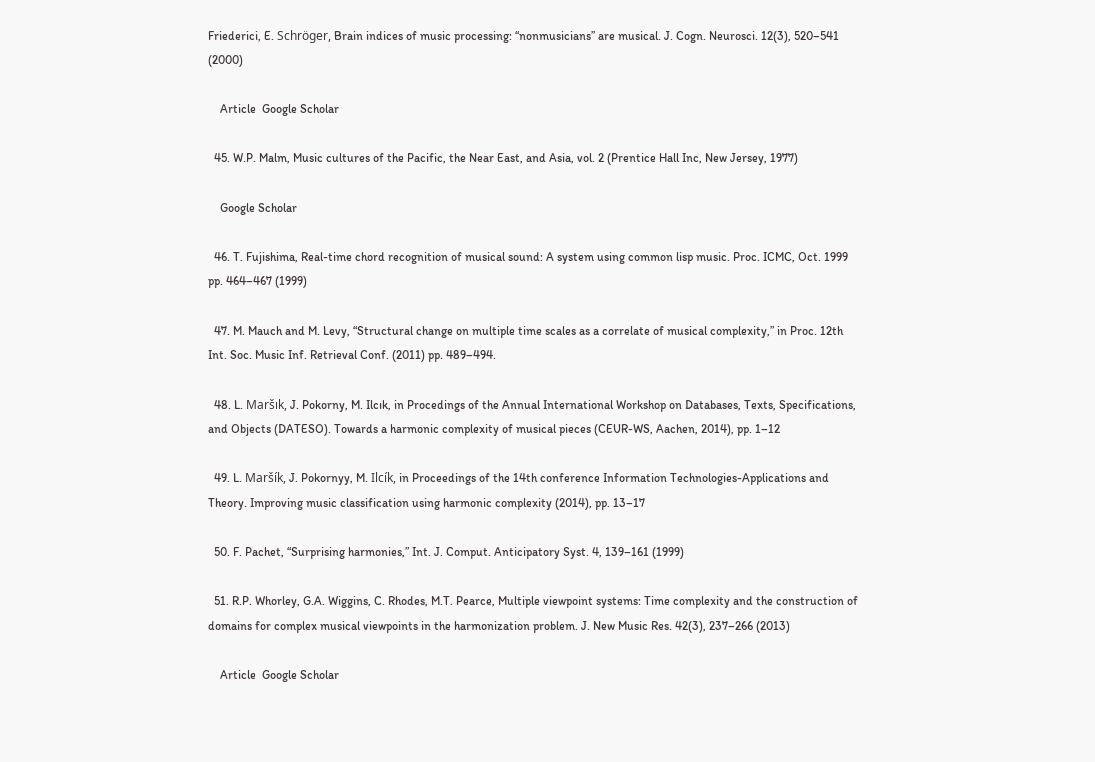Friederici, E. Schröger, Brain indices of music processing: “nonmusicians’’ are musical. J. Cogn. Neurosci. 12(3), 520–541 (2000)

    Article  Google Scholar

  45. W.P. Malm, Music cultures of the Pacific, the Near East, and Asia, vol. 2 (Prentice Hall Inc, New Jersey, 1977)

    Google Scholar

  46. T. Fujishima, Real-time chord recognition of musical sound: A system using common lisp music. Proc. ICMC, Oct. 1999 pp. 464–467 (1999)

  47. M. Mauch and M. Levy, “Structural change on multiple time scales as a correlate of musical complexity,” in Proc. 12th Int. Soc. Music Inf. Retrieval Conf. (2011) pp. 489–494.

  48. L. Maršık, J. Pokorny, M. Ilcık, in Procedings of the Annual International Workshop on Databases, Texts, Specifications, and Objects (DATESO). Towards a harmonic complexity of musical pieces (CEUR-WS, Aachen, 2014), pp. 1–12

  49. L. Maršík, J. Pokornyy, M. Ilcík, in Proceedings of the 14th conference Information Technologies-Applications and Theory. Improving music classification using harmonic complexity (2014), pp. 13–17

  50. F. Pachet, “Surprising harmonies,” Int. J. Comput. Anticipatory Syst. 4, 139–161 (1999)

  51. R.P. Whorley, G.A. Wiggins, C. Rhodes, M.T. Pearce, Multiple viewpoint systems: Time complexity and the construction of domains for complex musical viewpoints in the harmonization problem. J. New Music Res. 42(3), 237–266 (2013)

    Article  Google Scholar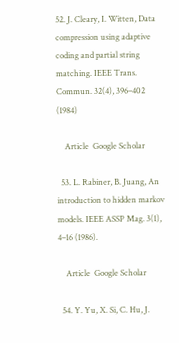52. J. Cleary, I. Witten, Data compression using adaptive coding and partial string matching. IEEE Trans. Commun. 32(4), 396–402 (1984)

    Article  Google Scholar

  53. L. Rabiner, B. Juang, An introduction to hidden markov models. IEEE ASSP Mag. 3(1), 4–16 (1986).

    Article  Google Scholar

  54. Y. Yu, X. Si, C. Hu, J.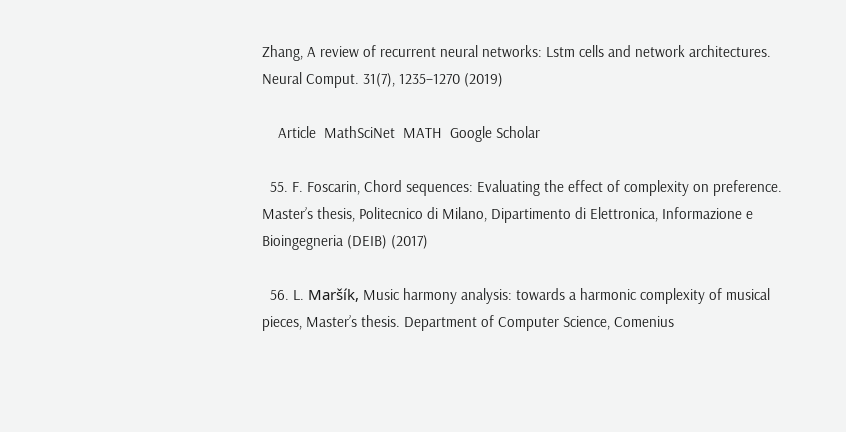Zhang, A review of recurrent neural networks: Lstm cells and network architectures. Neural Comput. 31(7), 1235–1270 (2019)

    Article  MathSciNet  MATH  Google Scholar

  55. F. Foscarin, Chord sequences: Evaluating the effect of complexity on preference. Master’s thesis, Politecnico di Milano, Dipartimento di Elettronica, Informazione e Bioingegneria (DEIB) (2017)

  56. L. Maršík, Music harmony analysis: towards a harmonic complexity of musical pieces, Master’s thesis. Department of Computer Science, Comenius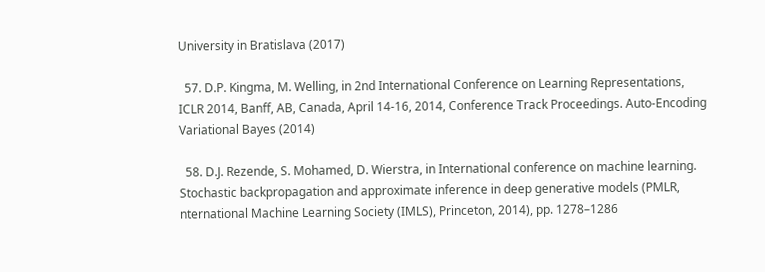University in Bratislava (2017)

  57. D.P. Kingma, M. Welling, in 2nd International Conference on Learning Representations, ICLR 2014, Banff, AB, Canada, April 14-16, 2014, Conference Track Proceedings. Auto-Encoding Variational Bayes (2014)

  58. D.J. Rezende, S. Mohamed, D. Wierstra, in International conference on machine learning. Stochastic backpropagation and approximate inference in deep generative models (PMLR, nternational Machine Learning Society (IMLS), Princeton, 2014), pp. 1278–1286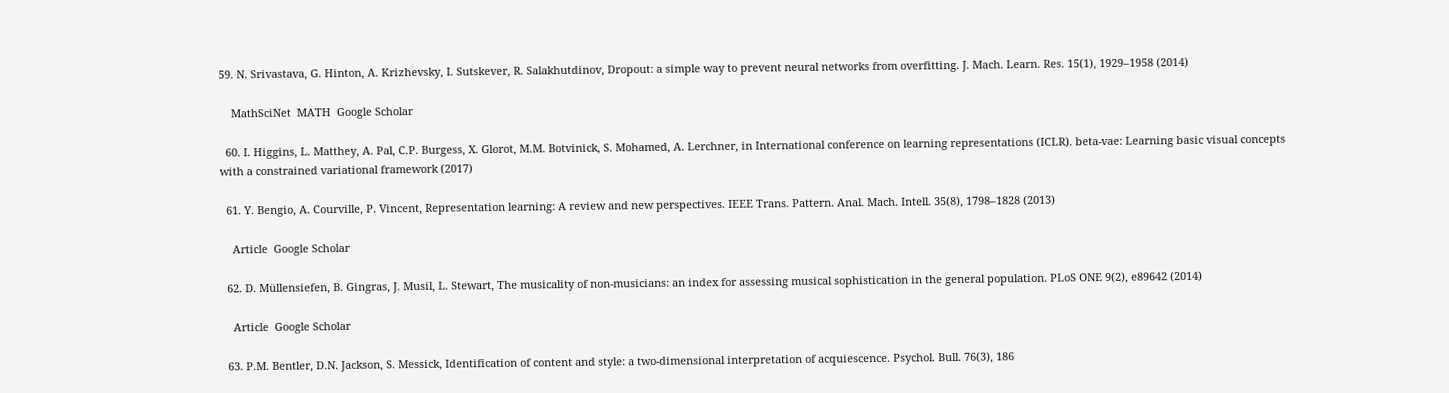59. N. Srivastava, G. Hinton, A. Krizhevsky, I. Sutskever, R. Salakhutdinov, Dropout: a simple way to prevent neural networks from overfitting. J. Mach. Learn. Res. 15(1), 1929–1958 (2014)

    MathSciNet  MATH  Google Scholar

  60. I. Higgins, L. Matthey, A. Pal, C.P. Burgess, X. Glorot, M.M. Botvinick, S. Mohamed, A. Lerchner, in International conference on learning representations (ICLR). beta-vae: Learning basic visual concepts with a constrained variational framework (2017)

  61. Y. Bengio, A. Courville, P. Vincent, Representation learning: A review and new perspectives. IEEE Trans. Pattern. Anal. Mach. Intell. 35(8), 1798–1828 (2013)

    Article  Google Scholar

  62. D. Müllensiefen, B. Gingras, J. Musil, L. Stewart, The musicality of non-musicians: an index for assessing musical sophistication in the general population. PLoS ONE 9(2), e89642 (2014)

    Article  Google Scholar

  63. P.M. Bentler, D.N. Jackson, S. Messick, Identification of content and style: a two-dimensional interpretation of acquiescence. Psychol. Bull. 76(3), 186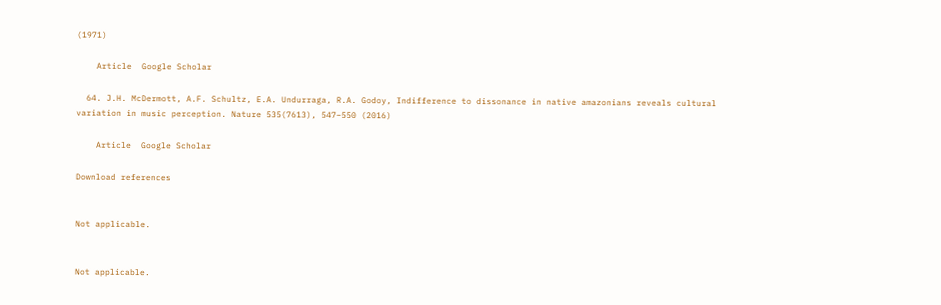(1971)

    Article  Google Scholar

  64. J.H. McDermott, A.F. Schultz, E.A. Undurraga, R.A. Godoy, Indifference to dissonance in native amazonians reveals cultural variation in music perception. Nature 535(7613), 547–550 (2016)

    Article  Google Scholar

Download references


Not applicable.


Not applicable.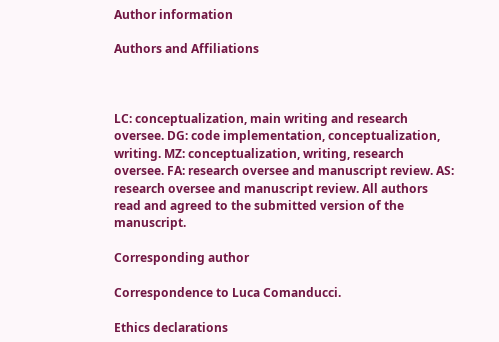Author information

Authors and Affiliations



LC: conceptualization, main writing and research oversee. DG: code implementation, conceptualization, writing. MZ: conceptualization, writing, research oversee. FA: research oversee and manuscript review. AS: research oversee and manuscript review. All authors read and agreed to the submitted version of the manuscript.

Corresponding author

Correspondence to Luca Comanducci.

Ethics declarations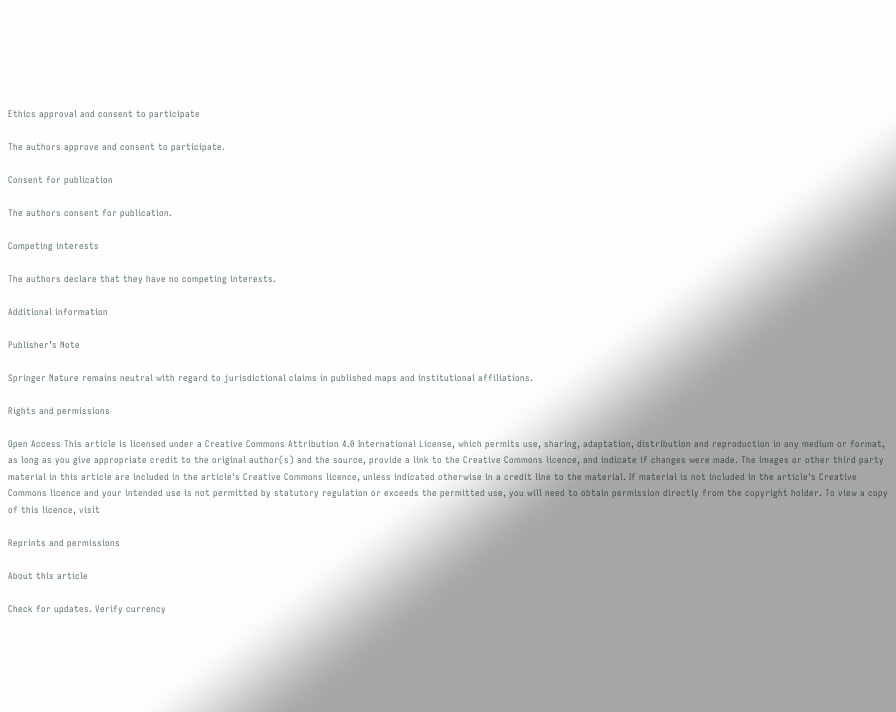Ethics approval and consent to participate

The authors approve and consent to participate.

Consent for publication

The authors consent for publication.

Competing interests

The authors declare that they have no competing interests.

Additional information

Publisher’s Note

Springer Nature remains neutral with regard to jurisdictional claims in published maps and institutional affiliations.

Rights and permissions

Open Access This article is licensed under a Creative Commons Attribution 4.0 International License, which permits use, sharing, adaptation, distribution and reproduction in any medium or format, as long as you give appropriate credit to the original author(s) and the source, provide a link to the Creative Commons licence, and indicate if changes were made. The images or other third party material in this article are included in the article's Creative Commons licence, unless indicated otherwise in a credit line to the material. If material is not included in the article's Creative Commons licence and your intended use is not permitted by statutory regulation or exceeds the permitted use, you will need to obtain permission directly from the copyright holder. To view a copy of this licence, visit

Reprints and permissions

About this article

Check for updates. Verify currency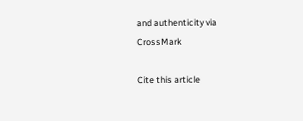and authenticity via CrossMark

Cite this article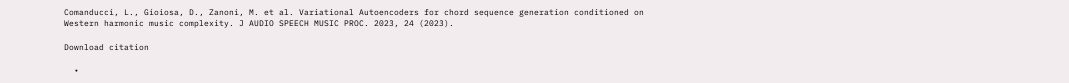Comanducci, L., Gioiosa, D., Zanoni, M. et al. Variational Autoencoders for chord sequence generation conditioned on Western harmonic music complexity. J AUDIO SPEECH MUSIC PROC. 2023, 24 (2023).

Download citation

  •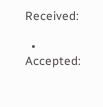Received:

  • Accepted: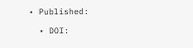• Published:

  • DOI: